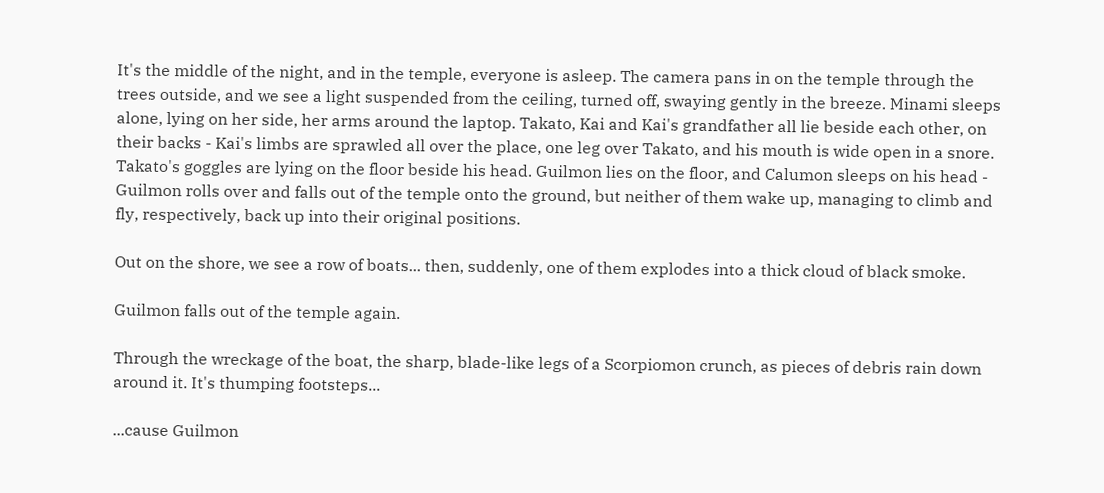It's the middle of the night, and in the temple, everyone is asleep. The camera pans in on the temple through the trees outside, and we see a light suspended from the ceiling, turned off, swaying gently in the breeze. Minami sleeps alone, lying on her side, her arms around the laptop. Takato, Kai and Kai's grandfather all lie beside each other, on their backs - Kai's limbs are sprawled all over the place, one leg over Takato, and his mouth is wide open in a snore. Takato's goggles are lying on the floor beside his head. Guilmon lies on the floor, and Calumon sleeps on his head - Guilmon rolls over and falls out of the temple onto the ground, but neither of them wake up, managing to climb and fly, respectively, back up into their original positions.

Out on the shore, we see a row of boats... then, suddenly, one of them explodes into a thick cloud of black smoke.

Guilmon falls out of the temple again.

Through the wreckage of the boat, the sharp, blade-like legs of a Scorpiomon crunch, as pieces of debris rain down around it. It's thumping footsteps...

...cause Guilmon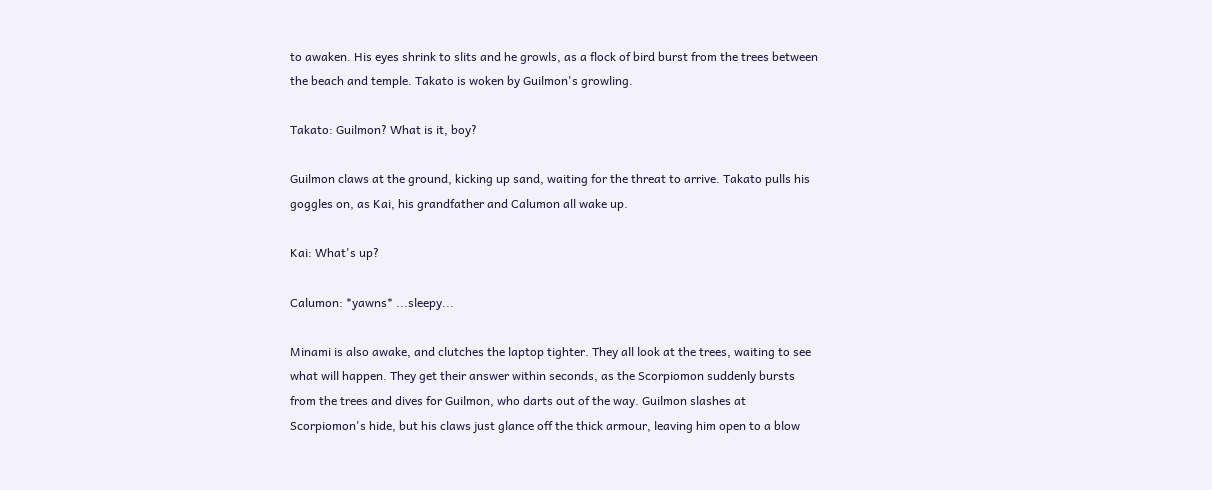to awaken. His eyes shrink to slits and he growls, as a flock of bird burst from the trees between the beach and temple. Takato is woken by Guilmon's growling.

Takato: Guilmon? What is it, boy?

Guilmon claws at the ground, kicking up sand, waiting for the threat to arrive. Takato pulls his goggles on, as Kai, his grandfather and Calumon all wake up.

Kai: What's up?

Calumon: *yawns* ...sleepy...

Minami is also awake, and clutches the laptop tighter. They all look at the trees, waiting to see what will happen. They get their answer within seconds, as the Scorpiomon suddenly bursts from the trees and dives for Guilmon, who darts out of the way. Guilmon slashes at Scorpiomon's hide, but his claws just glance off the thick armour, leaving him open to a blow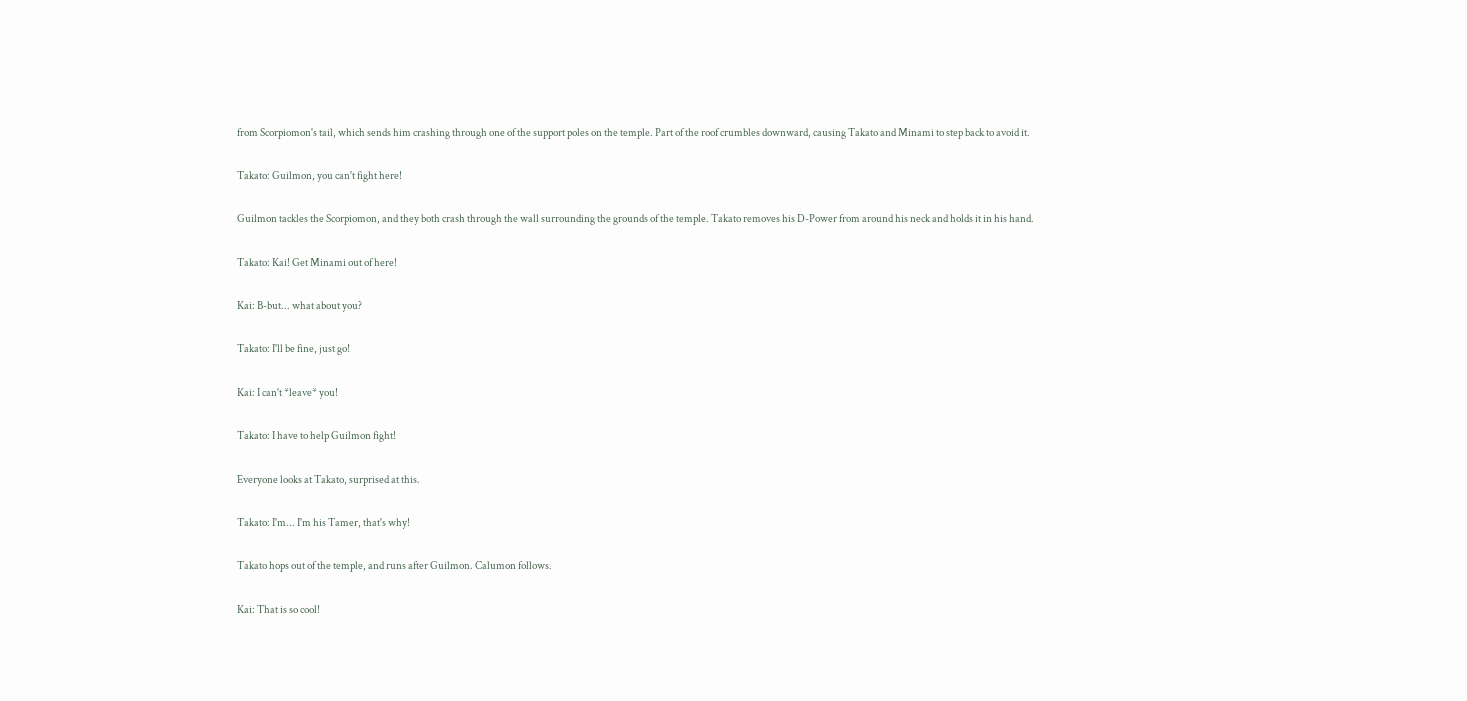from Scorpiomon's tail, which sends him crashing through one of the support poles on the temple. Part of the roof crumbles downward, causing Takato and Minami to step back to avoid it.

Takato: Guilmon, you can't fight here!

Guilmon tackles the Scorpiomon, and they both crash through the wall surrounding the grounds of the temple. Takato removes his D-Power from around his neck and holds it in his hand.

Takato: Kai! Get Minami out of here!

Kai: B-but... what about you?

Takato: I'll be fine, just go!

Kai: I can't *leave* you!

Takato: I have to help Guilmon fight!

Everyone looks at Takato, surprised at this.

Takato: I'm... I'm his Tamer, that's why!

Takato hops out of the temple, and runs after Guilmon. Calumon follows.

Kai: That is so cool!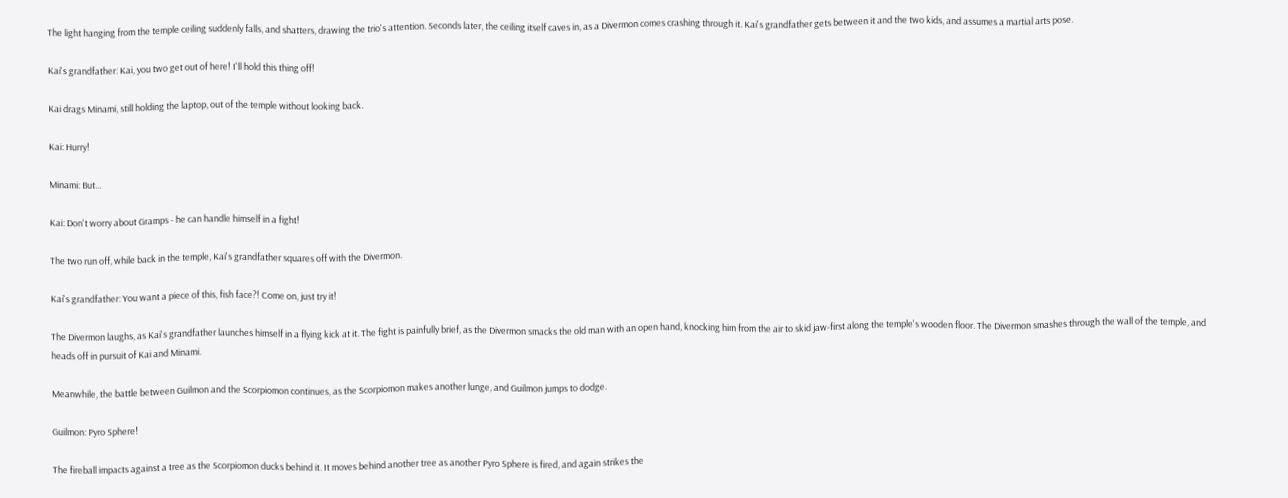The light hanging from the temple ceiling suddenly falls, and shatters, drawing the trio's attention. Seconds later, the ceiling itself caves in, as a Divermon comes crashing through it. Kai's grandfather gets between it and the two kids, and assumes a martial arts pose.

Kai's grandfather: Kai, you two get out of here! I'll hold this thing off!

Kai drags Minami, still holding the laptop, out of the temple without looking back.

Kai: Hurry!

Minami: But...

Kai: Don't worry about Gramps - he can handle himself in a fight!

The two run off, while back in the temple, Kai's grandfather squares off with the Divermon.

Kai's grandfather: You want a piece of this, fish face?! Come on, just try it!

The Divermon laughs, as Kai's grandfather launches himself in a flying kick at it. The fight is painfully brief, as the Divermon smacks the old man with an open hand, knocking him from the air to skid jaw-first along the temple's wooden floor. The Divermon smashes through the wall of the temple, and heads off in pursuit of Kai and Minami.

Meanwhile, the battle between Guilmon and the Scorpiomon continues, as the Scorpiomon makes another lunge, and Guilmon jumps to dodge.

Guilmon: Pyro Sphere!

The fireball impacts against a tree as the Scorpiomon ducks behind it. It moves behind another tree as another Pyro Sphere is fired, and again strikes the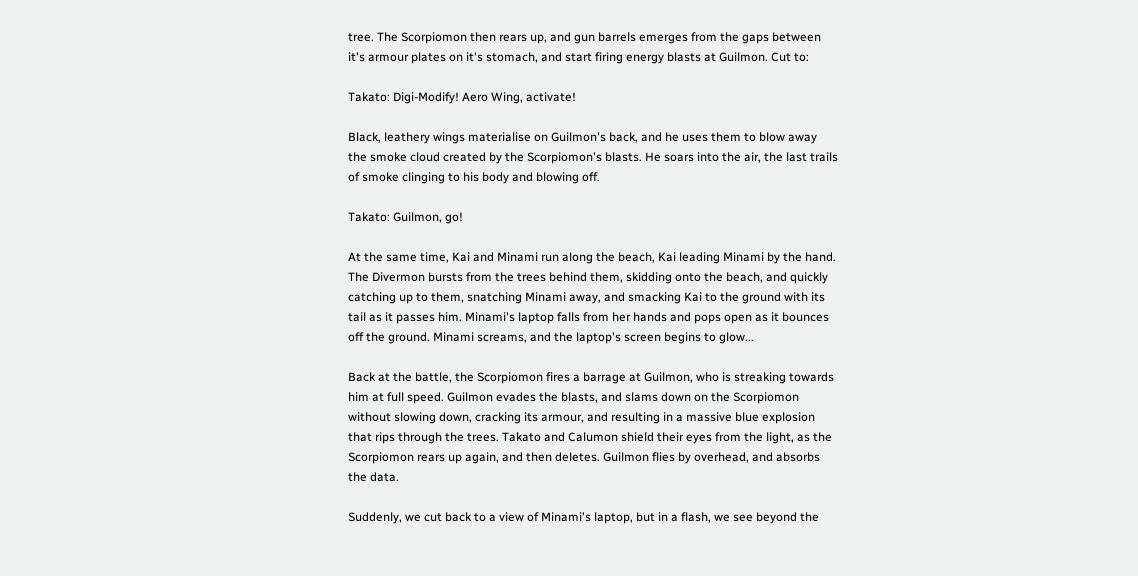tree. The Scorpiomon then rears up, and gun barrels emerges from the gaps between it's armour plates on it's stomach, and start firing energy blasts at Guilmon. Cut to:

Takato: Digi-Modify! Aero Wing, activate!

Black, leathery wings materialise on Guilmon's back, and he uses them to blow away the smoke cloud created by the Scorpiomon's blasts. He soars into the air, the last trails of smoke clinging to his body and blowing off.

Takato: Guilmon, go!

At the same time, Kai and Minami run along the beach, Kai leading Minami by the hand. The Divermon bursts from the trees behind them, skidding onto the beach, and quickly catching up to them, snatching Minami away, and smacking Kai to the ground with its tail as it passes him. Minami's laptop falls from her hands and pops open as it bounces off the ground. Minami screams, and the laptop's screen begins to glow...

Back at the battle, the Scorpiomon fires a barrage at Guilmon, who is streaking towards him at full speed. Guilmon evades the blasts, and slams down on the Scorpiomon without slowing down, cracking its armour, and resulting in a massive blue explosion that rips through the trees. Takato and Calumon shield their eyes from the light, as the Scorpiomon rears up again, and then deletes. Guilmon flies by overhead, and absorbs the data.

Suddenly, we cut back to a view of Minami's laptop, but in a flash, we see beyond the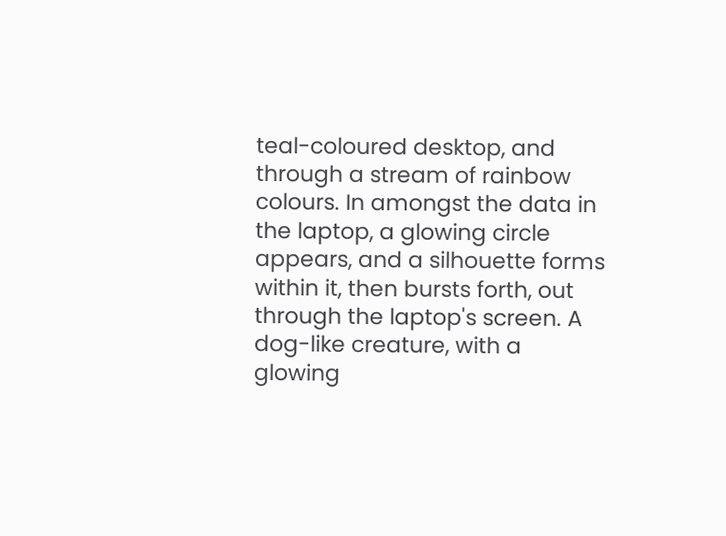teal-coloured desktop, and through a stream of rainbow colours. In amongst the data in the laptop, a glowing circle appears, and a silhouette forms within it, then bursts forth, out through the laptop's screen. A dog-like creature, with a glowing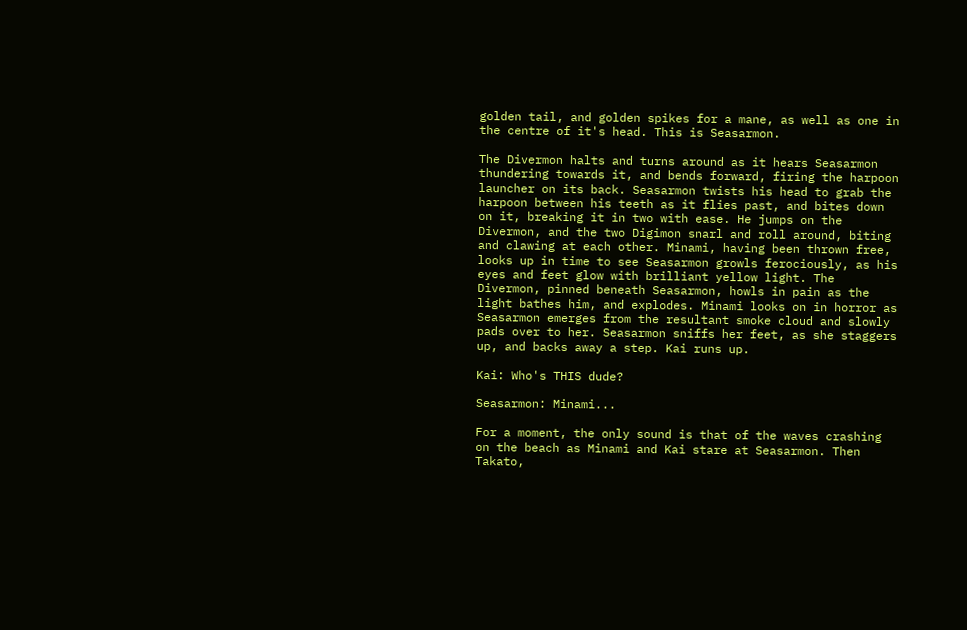golden tail, and golden spikes for a mane, as well as one in the centre of it's head. This is Seasarmon.

The Divermon halts and turns around as it hears Seasarmon thundering towards it, and bends forward, firing the harpoon launcher on its back. Seasarmon twists his head to grab the harpoon between his teeth as it flies past, and bites down on it, breaking it in two with ease. He jumps on the Divermon, and the two Digimon snarl and roll around, biting and clawing at each other. Minami, having been thrown free, looks up in time to see Seasarmon growls ferociously, as his eyes and feet glow with brilliant yellow light. The Divermon, pinned beneath Seasarmon, howls in pain as the light bathes him, and explodes. Minami looks on in horror as Seasarmon emerges from the resultant smoke cloud and slowly pads over to her. Seasarmon sniffs her feet, as she staggers up, and backs away a step. Kai runs up.

Kai: Who's THIS dude?

Seasarmon: Minami...

For a moment, the only sound is that of the waves crashing on the beach as Minami and Kai stare at Seasarmon. Then Takato,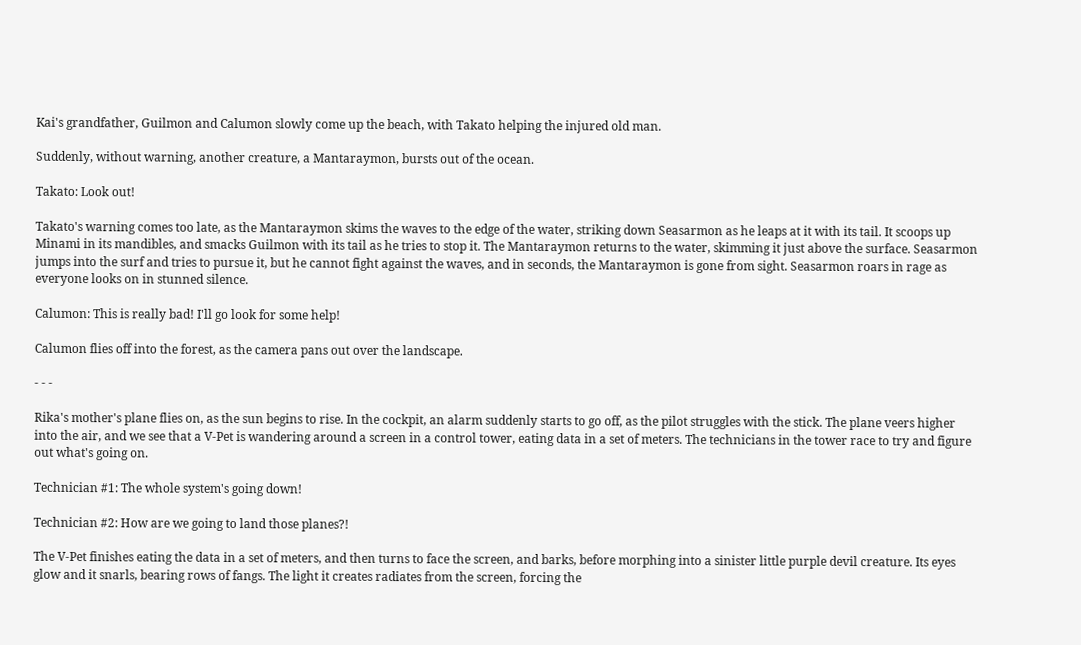Kai's grandfather, Guilmon and Calumon slowly come up the beach, with Takato helping the injured old man.

Suddenly, without warning, another creature, a Mantaraymon, bursts out of the ocean.

Takato: Look out!

Takato's warning comes too late, as the Mantaraymon skims the waves to the edge of the water, striking down Seasarmon as he leaps at it with its tail. It scoops up Minami in its mandibles, and smacks Guilmon with its tail as he tries to stop it. The Mantaraymon returns to the water, skimming it just above the surface. Seasarmon jumps into the surf and tries to pursue it, but he cannot fight against the waves, and in seconds, the Mantaraymon is gone from sight. Seasarmon roars in rage as everyone looks on in stunned silence.

Calumon: This is really bad! I'll go look for some help!

Calumon flies off into the forest, as the camera pans out over the landscape.

- - -

Rika's mother's plane flies on, as the sun begins to rise. In the cockpit, an alarm suddenly starts to go off, as the pilot struggles with the stick. The plane veers higher into the air, and we see that a V-Pet is wandering around a screen in a control tower, eating data in a set of meters. The technicians in the tower race to try and figure out what's going on.

Technician #1: The whole system's going down!

Technician #2: How are we going to land those planes?!

The V-Pet finishes eating the data in a set of meters, and then turns to face the screen, and barks, before morphing into a sinister little purple devil creature. Its eyes glow and it snarls, bearing rows of fangs. The light it creates radiates from the screen, forcing the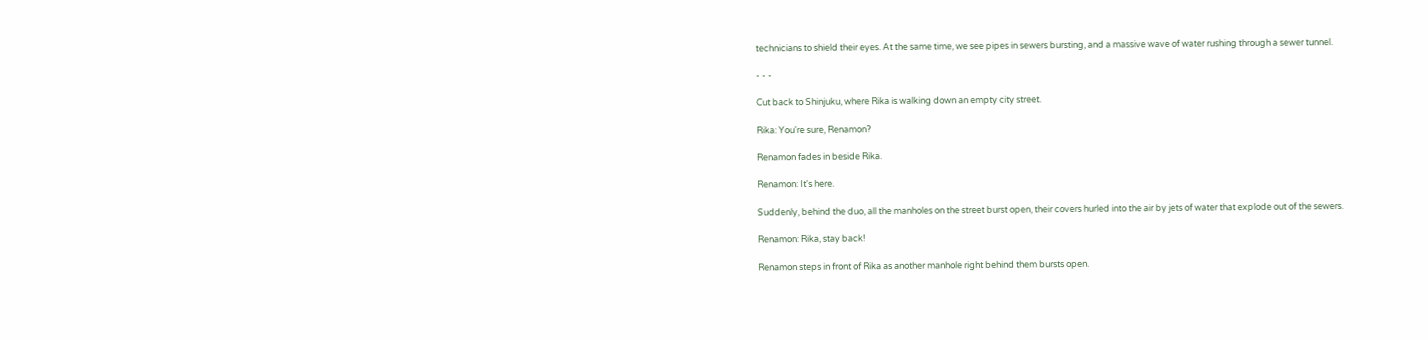technicians to shield their eyes. At the same time, we see pipes in sewers bursting, and a massive wave of water rushing through a sewer tunnel.

- - -

Cut back to Shinjuku, where Rika is walking down an empty city street.

Rika: You're sure, Renamon?

Renamon fades in beside Rika.

Renamon: It's here.

Suddenly, behind the duo, all the manholes on the street burst open, their covers hurled into the air by jets of water that explode out of the sewers.

Renamon: Rika, stay back!

Renamon steps in front of Rika as another manhole right behind them bursts open.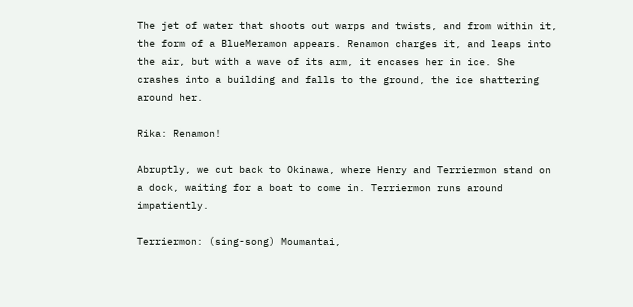The jet of water that shoots out warps and twists, and from within it, the form of a BlueMeramon appears. Renamon charges it, and leaps into the air, but with a wave of its arm, it encases her in ice. She crashes into a building and falls to the ground, the ice shattering around her.

Rika: Renamon!

Abruptly, we cut back to Okinawa, where Henry and Terriermon stand on a dock, waiting for a boat to come in. Terriermon runs around impatiently.

Terriermon: (sing-song) Moumantai,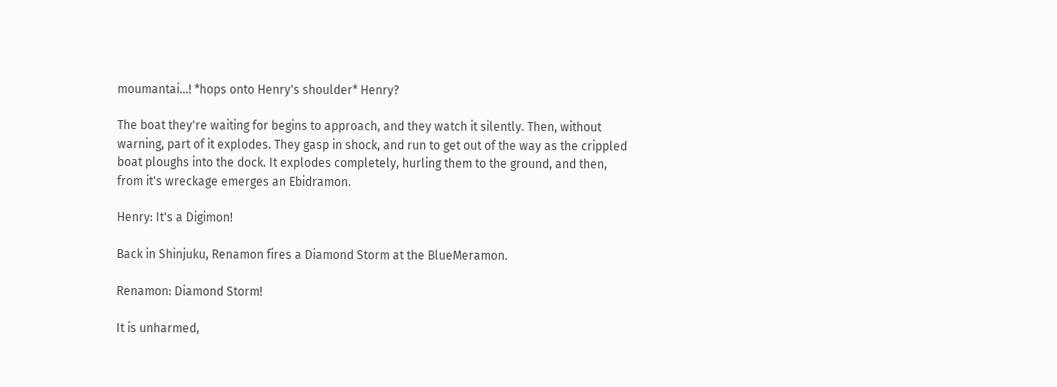moumantai...! *hops onto Henry's shoulder* Henry?

The boat they're waiting for begins to approach, and they watch it silently. Then, without warning, part of it explodes. They gasp in shock, and run to get out of the way as the crippled boat ploughs into the dock. It explodes completely, hurling them to the ground, and then, from it's wreckage emerges an Ebidramon.

Henry: It's a Digimon!

Back in Shinjuku, Renamon fires a Diamond Storm at the BlueMeramon.

Renamon: Diamond Storm!

It is unharmed,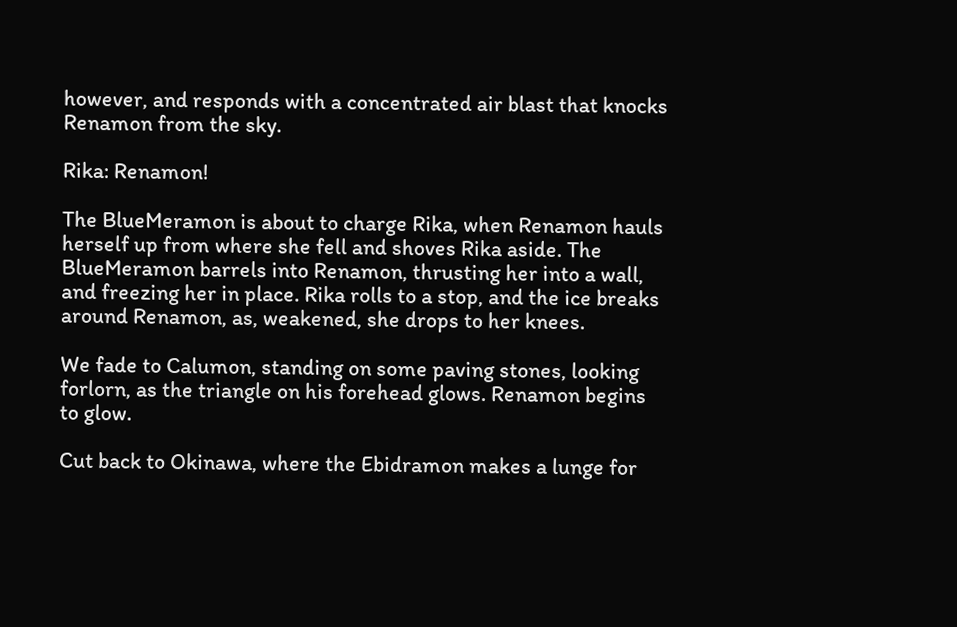however, and responds with a concentrated air blast that knocks Renamon from the sky.

Rika: Renamon!

The BlueMeramon is about to charge Rika, when Renamon hauls herself up from where she fell and shoves Rika aside. The BlueMeramon barrels into Renamon, thrusting her into a wall, and freezing her in place. Rika rolls to a stop, and the ice breaks around Renamon, as, weakened, she drops to her knees.

We fade to Calumon, standing on some paving stones, looking forlorn, as the triangle on his forehead glows. Renamon begins to glow.

Cut back to Okinawa, where the Ebidramon makes a lunge for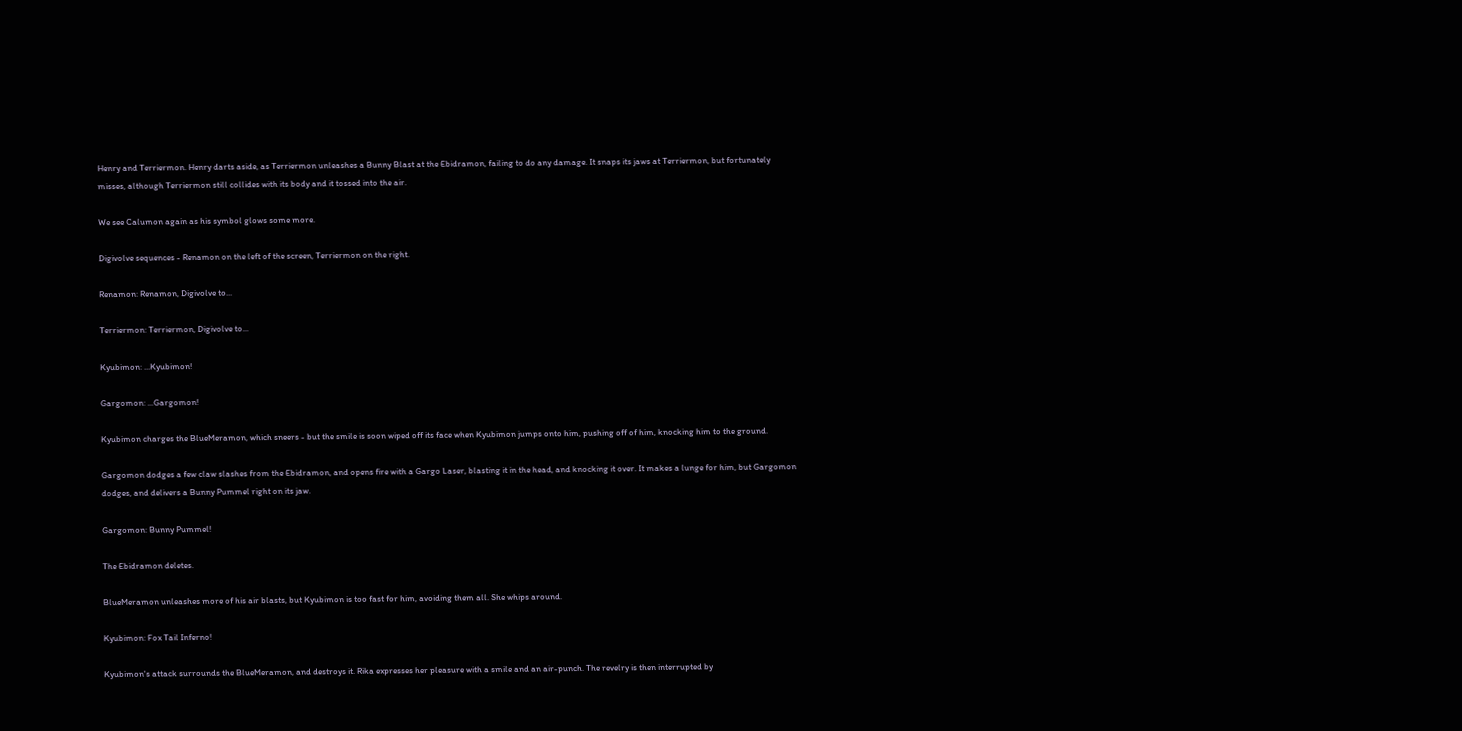Henry and Terriermon. Henry darts aside, as Terriermon unleashes a Bunny Blast at the Ebidramon, failing to do any damage. It snaps its jaws at Terriermon, but fortunately misses, although Terriermon still collides with its body and it tossed into the air.

We see Calumon again as his symbol glows some more.

Digivolve sequences - Renamon on the left of the screen, Terriermon on the right.

Renamon: Renamon, Digivolve to...

Terriermon: Terriermon, Digivolve to...

Kyubimon: ...Kyubimon!

Gargomon: ...Gargomon!

Kyubimon charges the BlueMeramon, which sneers - but the smile is soon wiped off its face when Kyubimon jumps onto him, pushing off of him, knocking him to the ground.

Gargomon dodges a few claw slashes from the Ebidramon, and opens fire with a Gargo Laser, blasting it in the head, and knocking it over. It makes a lunge for him, but Gargomon dodges, and delivers a Bunny Pummel right on its jaw.

Gargomon: Bunny Pummel!

The Ebidramon deletes.

BlueMeramon unleashes more of his air blasts, but Kyubimon is too fast for him, avoiding them all. She whips around.

Kyubimon: Fox Tail Inferno!

Kyubimon's attack surrounds the BlueMeramon, and destroys it. Rika expresses her pleasure with a smile and an air-punch. The revelry is then interrupted by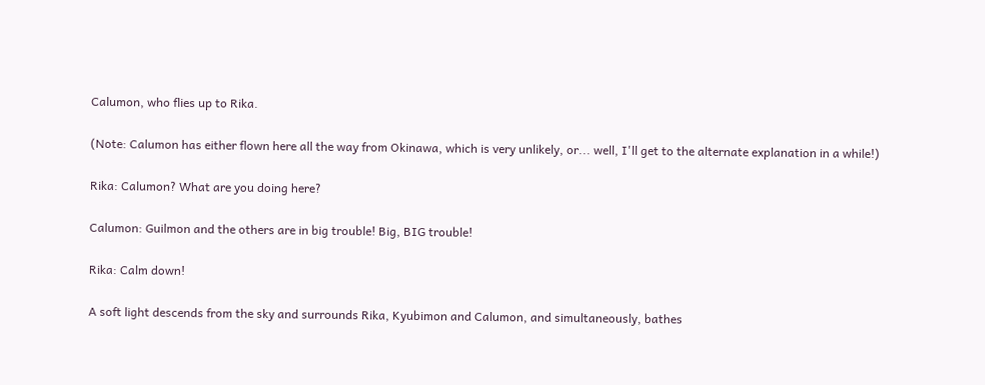Calumon, who flies up to Rika.

(Note: Calumon has either flown here all the way from Okinawa, which is very unlikely, or... well, I'll get to the alternate explanation in a while!)

Rika: Calumon? What are you doing here?

Calumon: Guilmon and the others are in big trouble! Big, BIG trouble!

Rika: Calm down!

A soft light descends from the sky and surrounds Rika, Kyubimon and Calumon, and simultaneously, bathes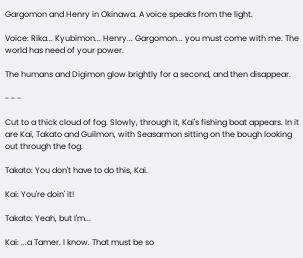Gargomon and Henry in Okinawa. A voice speaks from the light.

Voice: Rika... Kyubimon... Henry... Gargomon... you must come with me. The world has need of your power.

The humans and Digimon glow brightly for a second, and then disappear.

- - -

Cut to a thick cloud of fog. Slowly, through it, Kai's fishing boat appears. In it are Kai, Takato and Guilmon, with Seasarmon sitting on the bough looking out through the fog.

Takato: You don't have to do this, Kai.

Kai: You're doin' it!

Takato: Yeah, but I'm...

Kai: ...a Tamer. I know. That must be so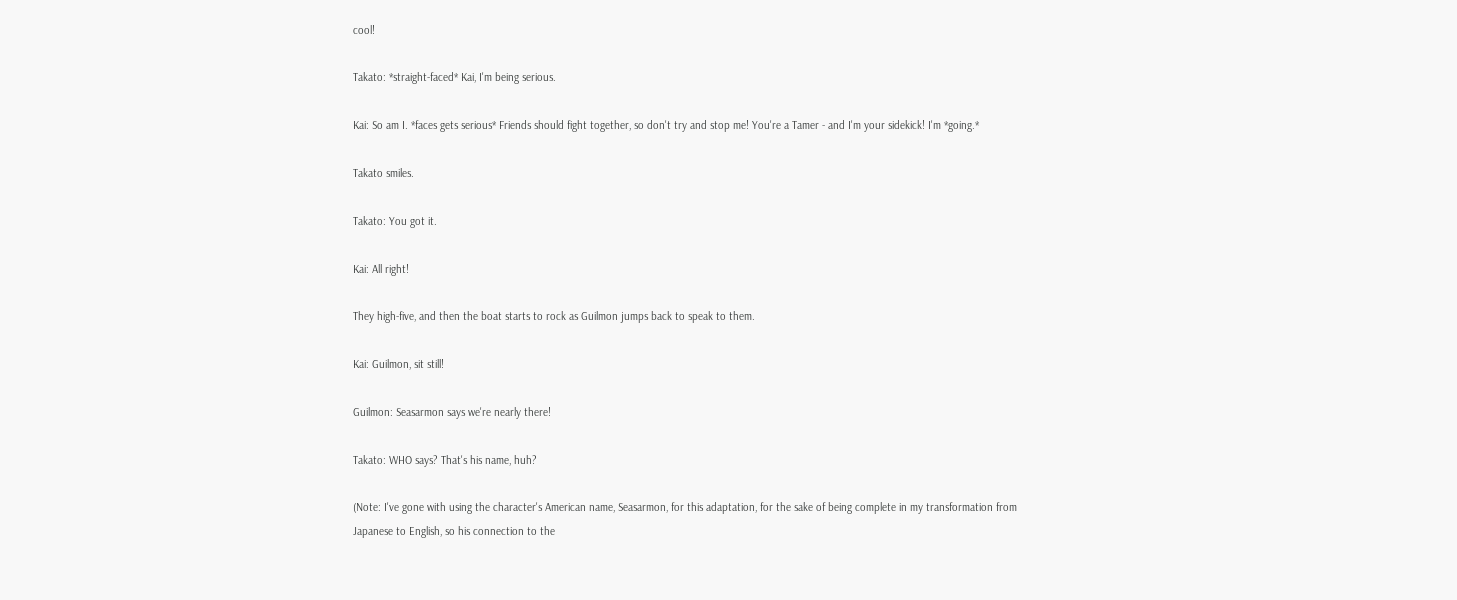cool!

Takato: *straight-faced* Kai, I'm being serious.

Kai: So am I. *faces gets serious* Friends should fight together, so don't try and stop me! You're a Tamer - and I'm your sidekick! I'm *going.*

Takato smiles.

Takato: You got it.

Kai: All right!

They high-five, and then the boat starts to rock as Guilmon jumps back to speak to them.

Kai: Guilmon, sit still!

Guilmon: Seasarmon says we're nearly there!

Takato: WHO says? That's his name, huh?

(Note: I've gone with using the character's American name, Seasarmon, for this adaptation, for the sake of being complete in my transformation from Japanese to English, so his connection to the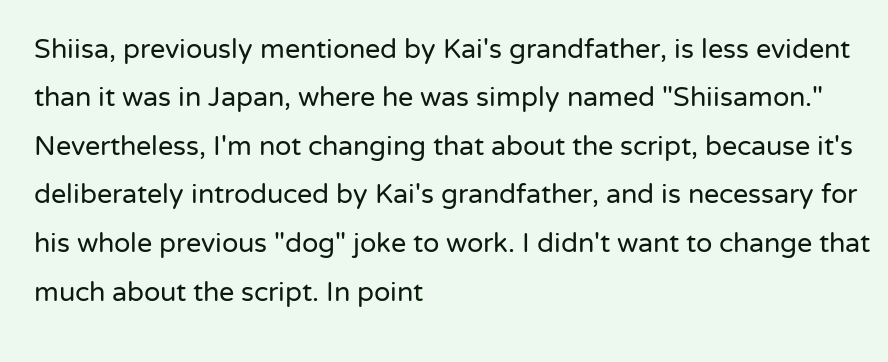Shiisa, previously mentioned by Kai's grandfather, is less evident than it was in Japan, where he was simply named "Shiisamon." Nevertheless, I'm not changing that about the script, because it's deliberately introduced by Kai's grandfather, and is necessary for his whole previous "dog" joke to work. I didn't want to change that much about the script. In point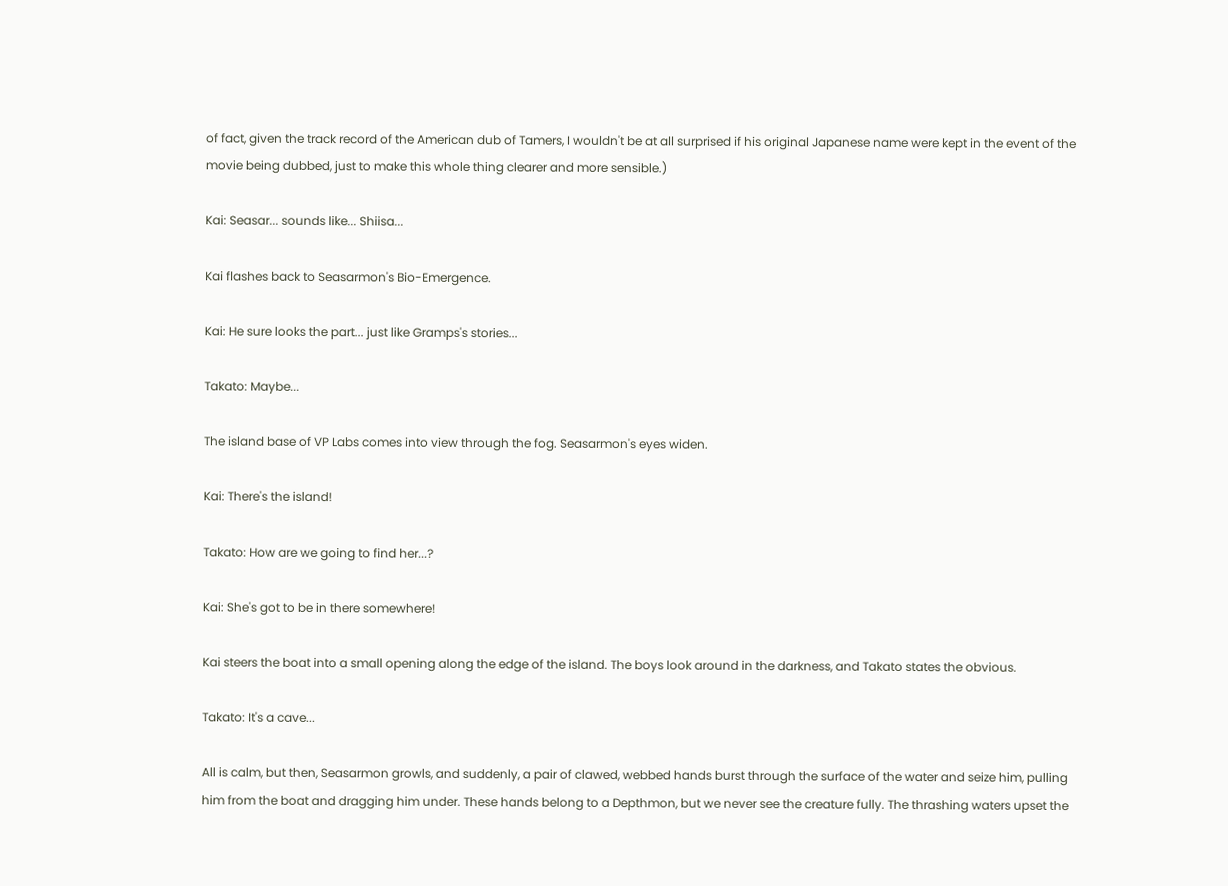of fact, given the track record of the American dub of Tamers, I wouldn't be at all surprised if his original Japanese name were kept in the event of the movie being dubbed, just to make this whole thing clearer and more sensible.)

Kai: Seasar... sounds like... Shiisa...

Kai flashes back to Seasarmon's Bio-Emergence.

Kai: He sure looks the part... just like Gramps's stories...

Takato: Maybe...

The island base of VP Labs comes into view through the fog. Seasarmon's eyes widen.

Kai: There's the island!

Takato: How are we going to find her...?

Kai: She's got to be in there somewhere!

Kai steers the boat into a small opening along the edge of the island. The boys look around in the darkness, and Takato states the obvious.

Takato: It's a cave...

All is calm, but then, Seasarmon growls, and suddenly, a pair of clawed, webbed hands burst through the surface of the water and seize him, pulling him from the boat and dragging him under. These hands belong to a Depthmon, but we never see the creature fully. The thrashing waters upset the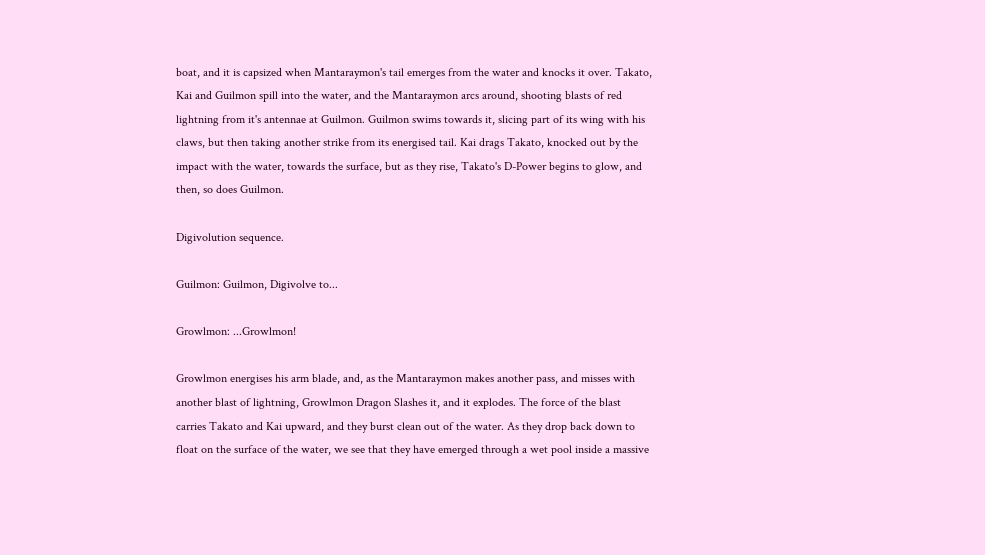boat, and it is capsized when Mantaraymon's tail emerges from the water and knocks it over. Takato, Kai and Guilmon spill into the water, and the Mantaraymon arcs around, shooting blasts of red lightning from it's antennae at Guilmon. Guilmon swims towards it, slicing part of its wing with his claws, but then taking another strike from its energised tail. Kai drags Takato, knocked out by the impact with the water, towards the surface, but as they rise, Takato's D-Power begins to glow, and then, so does Guilmon.

Digivolution sequence.

Guilmon: Guilmon, Digivolve to...

Growlmon: ...Growlmon!

Growlmon energises his arm blade, and, as the Mantaraymon makes another pass, and misses with another blast of lightning, Growlmon Dragon Slashes it, and it explodes. The force of the blast carries Takato and Kai upward, and they burst clean out of the water. As they drop back down to float on the surface of the water, we see that they have emerged through a wet pool inside a massive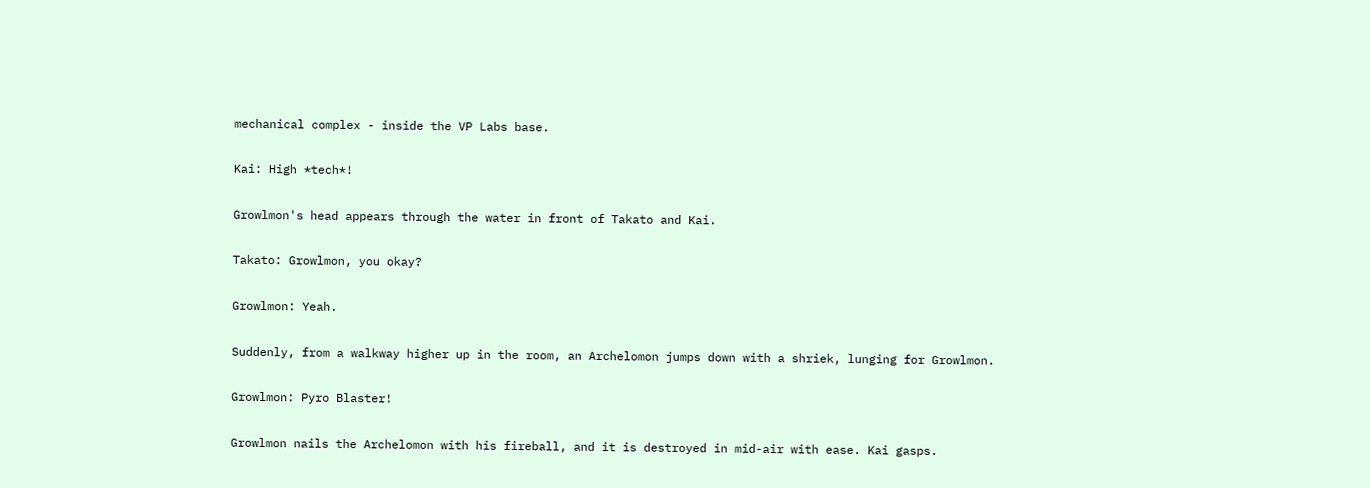mechanical complex - inside the VP Labs base.

Kai: High *tech*!

Growlmon's head appears through the water in front of Takato and Kai.

Takato: Growlmon, you okay?

Growlmon: Yeah.

Suddenly, from a walkway higher up in the room, an Archelomon jumps down with a shriek, lunging for Growlmon.

Growlmon: Pyro Blaster!

Growlmon nails the Archelomon with his fireball, and it is destroyed in mid-air with ease. Kai gasps.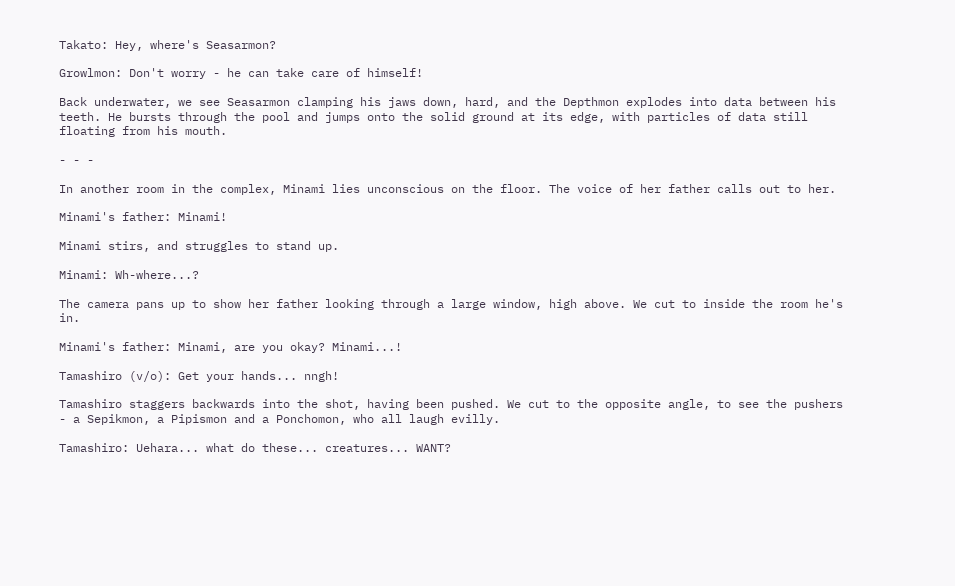Takato: Hey, where's Seasarmon?

Growlmon: Don't worry - he can take care of himself!

Back underwater, we see Seasarmon clamping his jaws down, hard, and the Depthmon explodes into data between his teeth. He bursts through the pool and jumps onto the solid ground at its edge, with particles of data still floating from his mouth.

- - -

In another room in the complex, Minami lies unconscious on the floor. The voice of her father calls out to her.

Minami's father: Minami!

Minami stirs, and struggles to stand up.

Minami: Wh-where...?

The camera pans up to show her father looking through a large window, high above. We cut to inside the room he's in.

Minami's father: Minami, are you okay? Minami...!

Tamashiro (v/o): Get your hands... nngh!

Tamashiro staggers backwards into the shot, having been pushed. We cut to the opposite angle, to see the pushers - a Sepikmon, a Pipismon and a Ponchomon, who all laugh evilly.

Tamashiro: Uehara... what do these... creatures... WANT?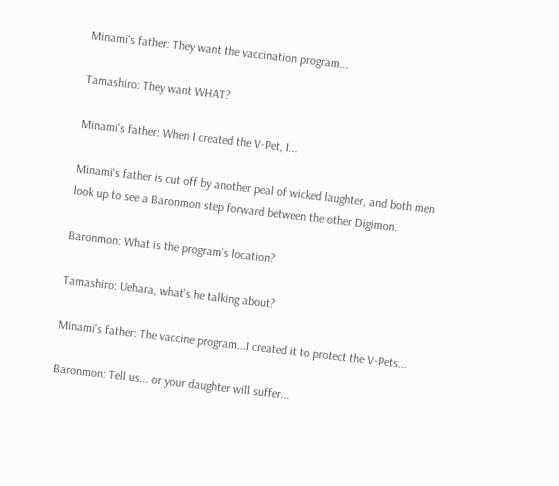Minami's father: They want the vaccination program...

Tamashiro: They want WHAT?

Minami's father: When I created the V-Pet, I...

Minami's father is cut off by another peal of wicked laughter, and both men look up to see a Baronmon step forward between the other Digimon.

Baronmon: What is the program's location?

Tamashiro: Uehara, what's he talking about?

Minami's father: The vaccine program...I created it to protect the V-Pets...

Baronmon: Tell us... or your daughter will suffer...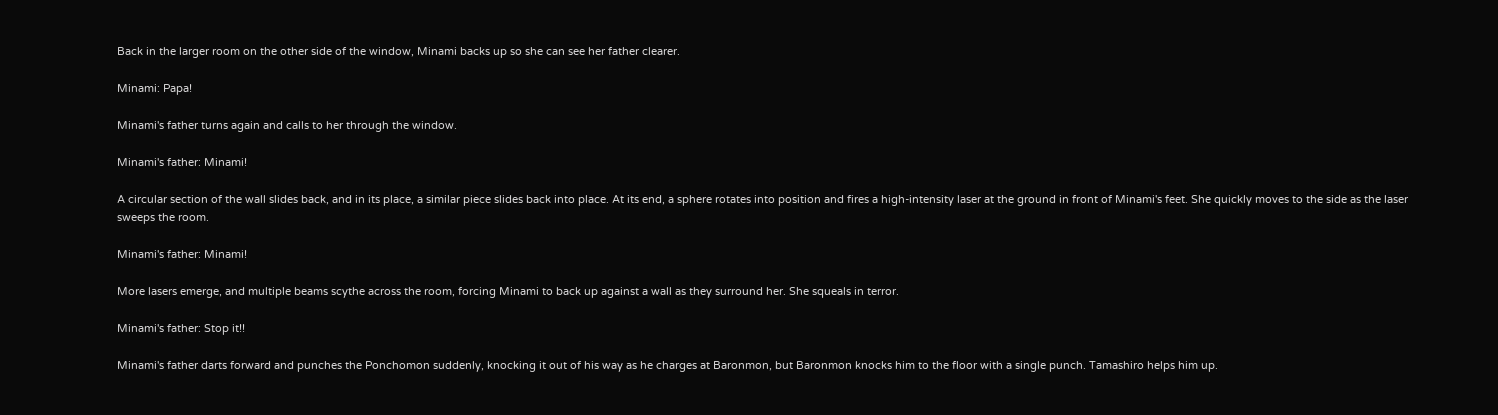Back in the larger room on the other side of the window, Minami backs up so she can see her father clearer.

Minami: Papa!

Minami's father turns again and calls to her through the window.

Minami's father: Minami!

A circular section of the wall slides back, and in its place, a similar piece slides back into place. At its end, a sphere rotates into position and fires a high-intensity laser at the ground in front of Minami's feet. She quickly moves to the side as the laser sweeps the room.

Minami's father: Minami!

More lasers emerge, and multiple beams scythe across the room, forcing Minami to back up against a wall as they surround her. She squeals in terror.

Minami's father: Stop it!!

Minami's father darts forward and punches the Ponchomon suddenly, knocking it out of his way as he charges at Baronmon, but Baronmon knocks him to the floor with a single punch. Tamashiro helps him up.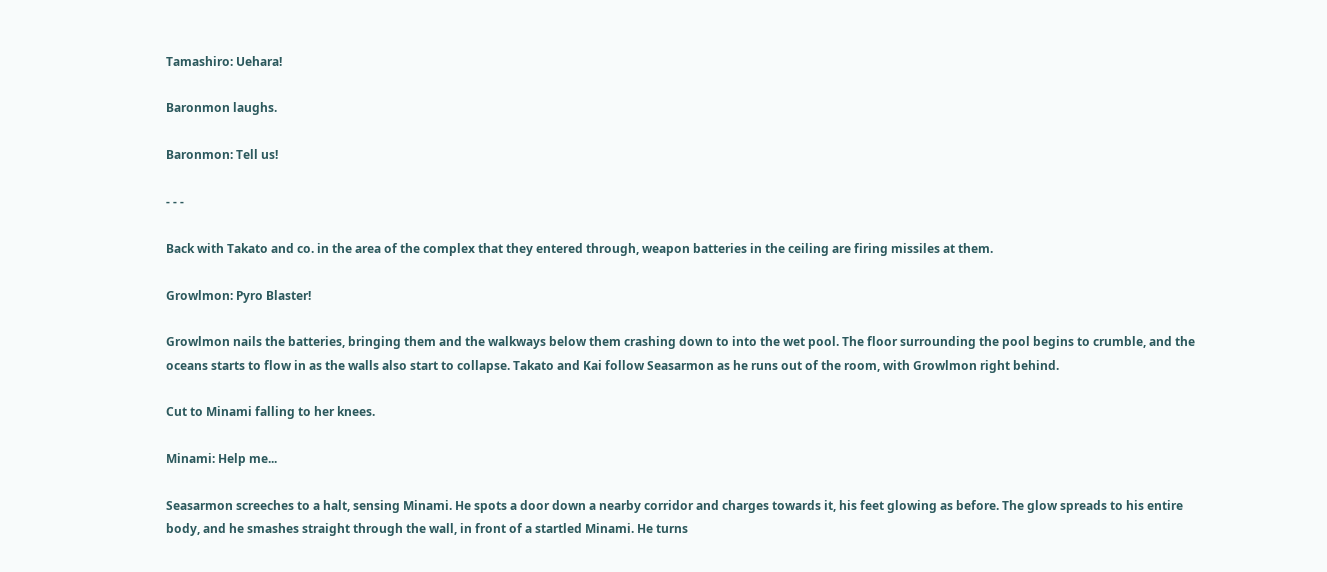Tamashiro: Uehara!

Baronmon laughs.

Baronmon: Tell us!

- - -

Back with Takato and co. in the area of the complex that they entered through, weapon batteries in the ceiling are firing missiles at them.

Growlmon: Pyro Blaster!

Growlmon nails the batteries, bringing them and the walkways below them crashing down to into the wet pool. The floor surrounding the pool begins to crumble, and the oceans starts to flow in as the walls also start to collapse. Takato and Kai follow Seasarmon as he runs out of the room, with Growlmon right behind.

Cut to Minami falling to her knees.

Minami: Help me...

Seasarmon screeches to a halt, sensing Minami. He spots a door down a nearby corridor and charges towards it, his feet glowing as before. The glow spreads to his entire body, and he smashes straight through the wall, in front of a startled Minami. He turns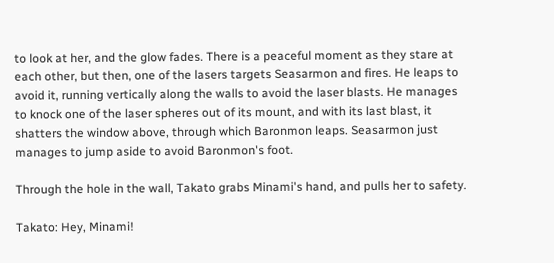to look at her, and the glow fades. There is a peaceful moment as they stare at each other, but then, one of the lasers targets Seasarmon and fires. He leaps to avoid it, running vertically along the walls to avoid the laser blasts. He manages to knock one of the laser spheres out of its mount, and with its last blast, it shatters the window above, through which Baronmon leaps. Seasarmon just manages to jump aside to avoid Baronmon's foot.

Through the hole in the wall, Takato grabs Minami's hand, and pulls her to safety.

Takato: Hey, Minami!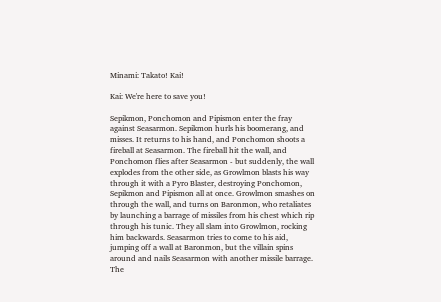Minami: Takato! Kai!

Kai: We're here to save you!

Sepikmon, Ponchomon and Pipismon enter the fray against Seasarmon. Sepikmon hurls his boomerang, and misses. It returns to his hand, and Ponchomon shoots a fireball at Seasarmon. The fireball hit the wall, and Ponchomon flies after Seasarmon - but suddenly, the wall explodes from the other side, as Growlmon blasts his way through it with a Pyro Blaster, destroying Ponchomon, Sepikmon and Pipismon all at once. Growlmon smashes on through the wall, and turns on Baronmon, who retaliates by launching a barrage of missiles from his chest which rip through his tunic. They all slam into Growlmon, rocking him backwards. Seasarmon tries to come to his aid, jumping off a wall at Baronmon, but the villain spins around and nails Seasarmon with another missile barrage. The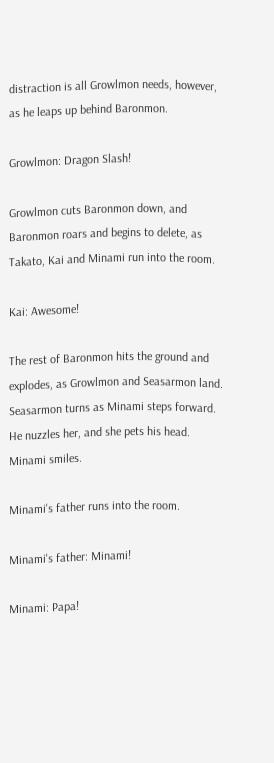distraction is all Growlmon needs, however, as he leaps up behind Baronmon.

Growlmon: Dragon Slash!

Growlmon cuts Baronmon down, and Baronmon roars and begins to delete, as Takato, Kai and Minami run into the room.

Kai: Awesome!

The rest of Baronmon hits the ground and explodes, as Growlmon and Seasarmon land. Seasarmon turns as Minami steps forward. He nuzzles her, and she pets his head. Minami smiles.

Minami's father runs into the room.

Minami's father: Minami!

Minami: Papa!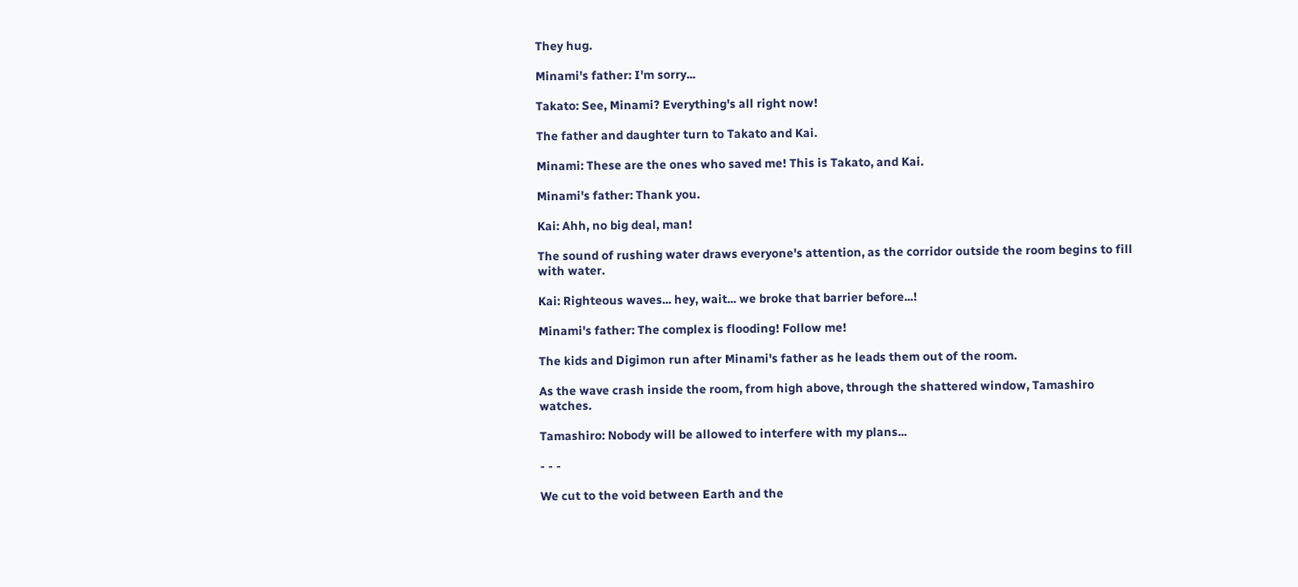They hug.

Minami's father: I'm sorry...

Takato: See, Minami? Everything's all right now!

The father and daughter turn to Takato and Kai.

Minami: These are the ones who saved me! This is Takato, and Kai.

Minami's father: Thank you.

Kai: Ahh, no big deal, man!

The sound of rushing water draws everyone's attention, as the corridor outside the room begins to fill with water.

Kai: Righteous waves... hey, wait... we broke that barrier before...!

Minami's father: The complex is flooding! Follow me!

The kids and Digimon run after Minami's father as he leads them out of the room.

As the wave crash inside the room, from high above, through the shattered window, Tamashiro watches.

Tamashiro: Nobody will be allowed to interfere with my plans...

- - -

We cut to the void between Earth and the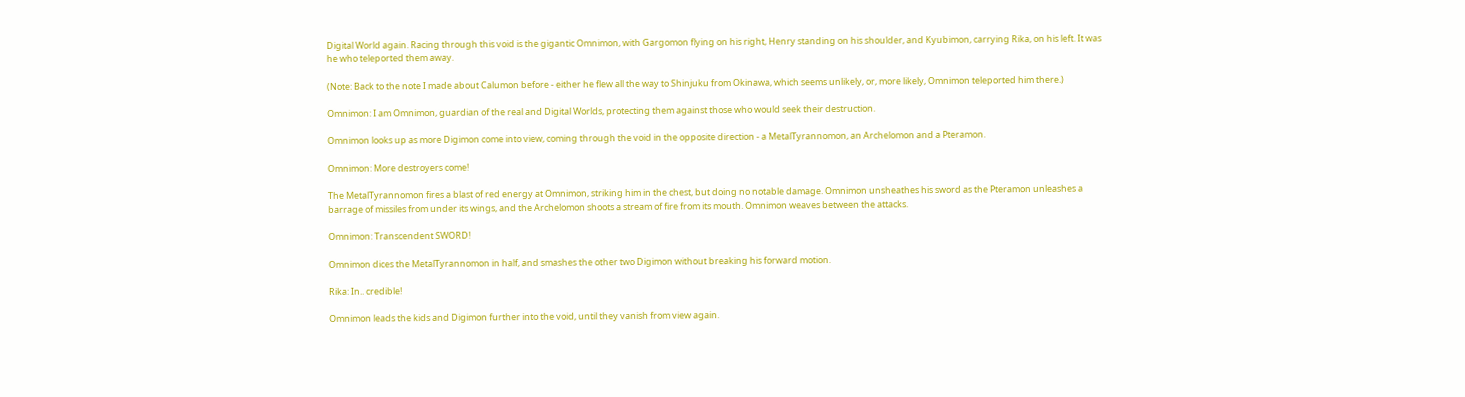Digital World again. Racing through this void is the gigantic Omnimon, with Gargomon flying on his right, Henry standing on his shoulder, and Kyubimon, carrying Rika, on his left. It was he who teleported them away.

(Note: Back to the note I made about Calumon before - either he flew all the way to Shinjuku from Okinawa, which seems unlikely, or, more likely, Omnimon teleported him there.)

Omnimon: I am Omnimon, guardian of the real and Digital Worlds, protecting them against those who would seek their destruction.

Omnimon looks up as more Digimon come into view, coming through the void in the opposite direction - a MetalTyrannomon, an Archelomon and a Pteramon.

Omnimon: More destroyers come!

The MetalTyrannomon fires a blast of red energy at Omnimon, striking him in the chest, but doing no notable damage. Omnimon unsheathes his sword as the Pteramon unleashes a barrage of missiles from under its wings, and the Archelomon shoots a stream of fire from its mouth. Omnimon weaves between the attacks.

Omnimon: Transcendent SWORD!

Omnimon dices the MetalTyrannomon in half, and smashes the other two Digimon without breaking his forward motion.

Rika: In.. credible!

Omnimon leads the kids and Digimon further into the void, until they vanish from view again.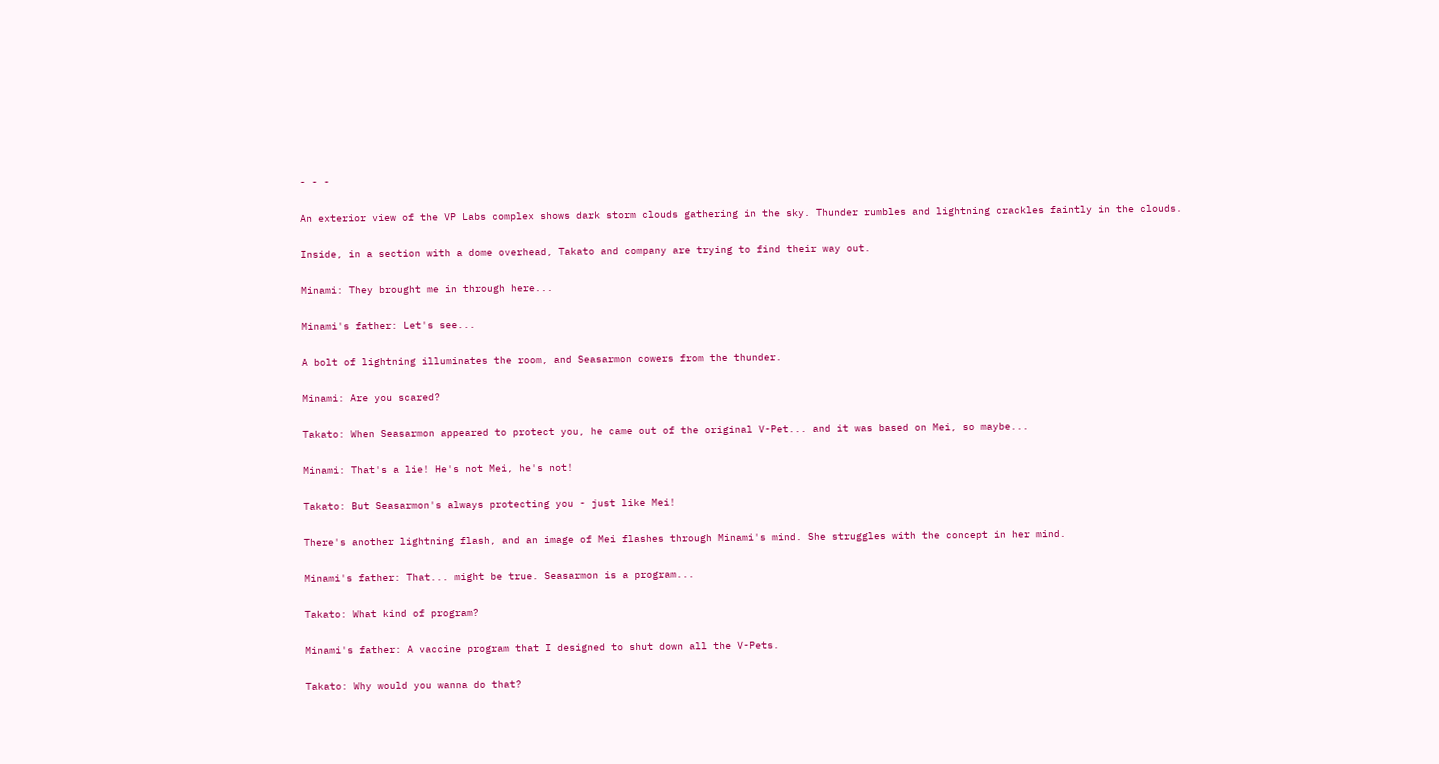- - -

An exterior view of the VP Labs complex shows dark storm clouds gathering in the sky. Thunder rumbles and lightning crackles faintly in the clouds.

Inside, in a section with a dome overhead, Takato and company are trying to find their way out.

Minami: They brought me in through here...

Minami's father: Let's see...

A bolt of lightning illuminates the room, and Seasarmon cowers from the thunder.

Minami: Are you scared?

Takato: When Seasarmon appeared to protect you, he came out of the original V-Pet... and it was based on Mei, so maybe...

Minami: That's a lie! He's not Mei, he's not!

Takato: But Seasarmon's always protecting you - just like Mei!

There's another lightning flash, and an image of Mei flashes through Minami's mind. She struggles with the concept in her mind.

Minami's father: That... might be true. Seasarmon is a program...

Takato: What kind of program?

Minami's father: A vaccine program that I designed to shut down all the V-Pets.

Takato: Why would you wanna do that?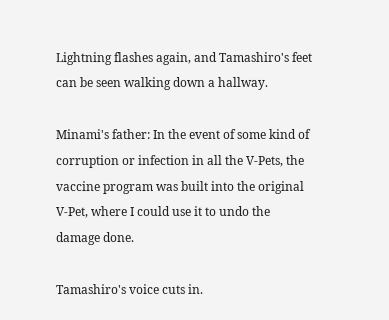Lightning flashes again, and Tamashiro's feet can be seen walking down a hallway.

Minami's father: In the event of some kind of corruption or infection in all the V-Pets, the vaccine program was built into the original V-Pet, where I could use it to undo the damage done.

Tamashiro's voice cuts in.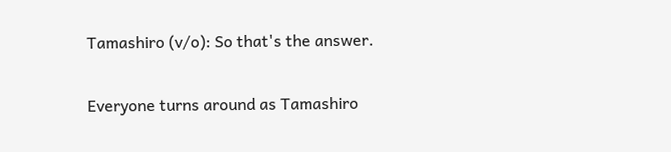Tamashiro (v/o): So that's the answer.

Everyone turns around as Tamashiro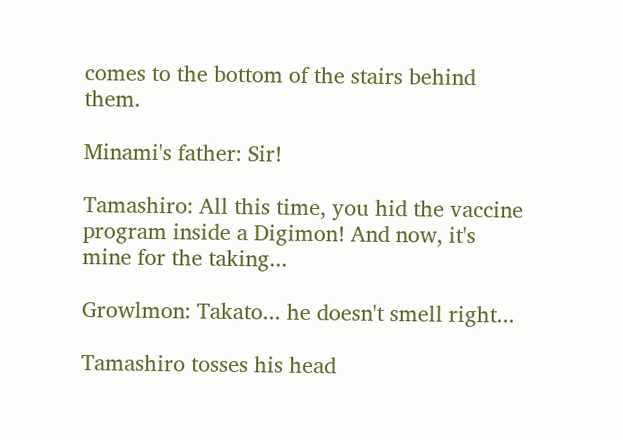comes to the bottom of the stairs behind them.

Minami's father: Sir!

Tamashiro: All this time, you hid the vaccine program inside a Digimon! And now, it's mine for the taking...

Growlmon: Takato... he doesn't smell right...

Tamashiro tosses his head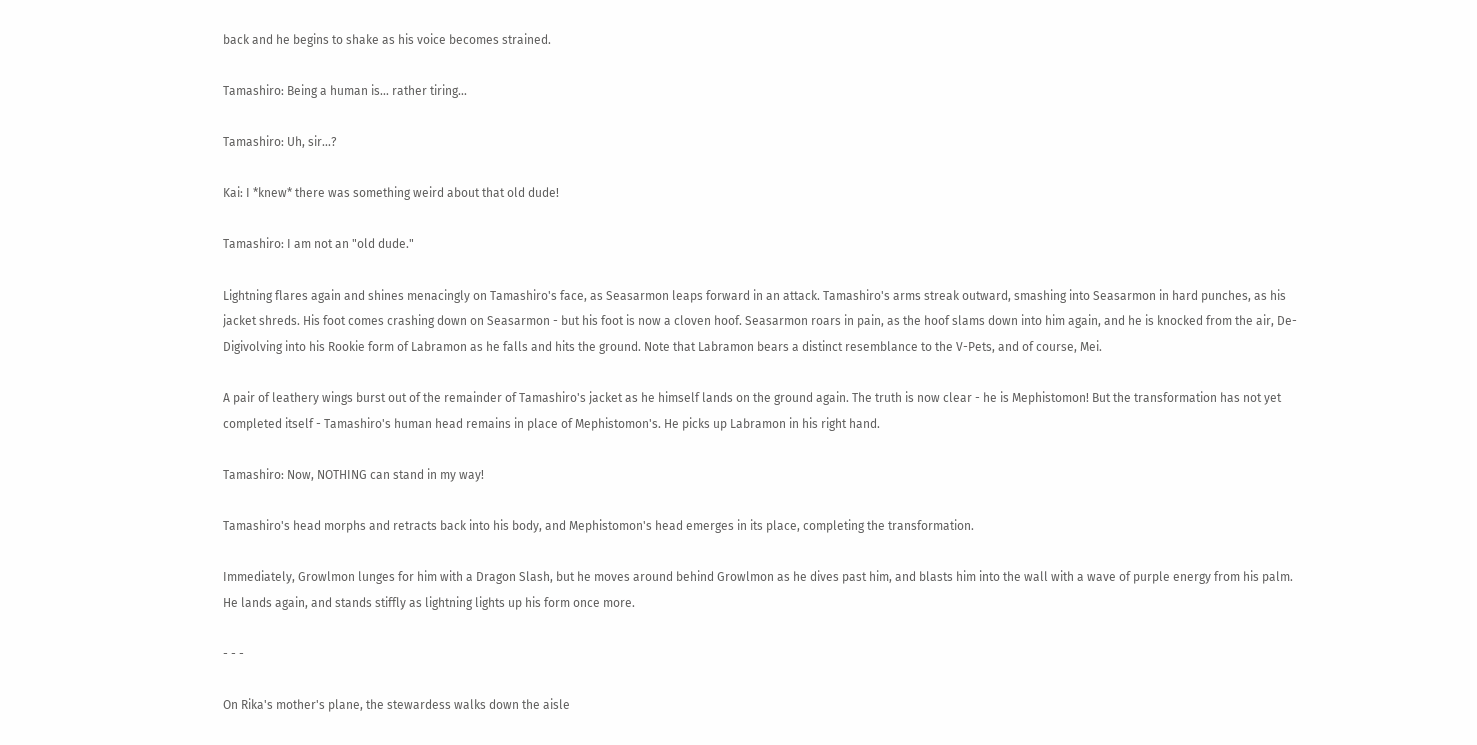back and he begins to shake as his voice becomes strained.

Tamashiro: Being a human is... rather tiring...

Tamashiro: Uh, sir...?

Kai: I *knew* there was something weird about that old dude!

Tamashiro: I am not an "old dude."

Lightning flares again and shines menacingly on Tamashiro's face, as Seasarmon leaps forward in an attack. Tamashiro's arms streak outward, smashing into Seasarmon in hard punches, as his jacket shreds. His foot comes crashing down on Seasarmon - but his foot is now a cloven hoof. Seasarmon roars in pain, as the hoof slams down into him again, and he is knocked from the air, De-Digivolving into his Rookie form of Labramon as he falls and hits the ground. Note that Labramon bears a distinct resemblance to the V-Pets, and of course, Mei.

A pair of leathery wings burst out of the remainder of Tamashiro's jacket as he himself lands on the ground again. The truth is now clear - he is Mephistomon! But the transformation has not yet completed itself - Tamashiro's human head remains in place of Mephistomon's. He picks up Labramon in his right hand.

Tamashiro: Now, NOTHING can stand in my way!

Tamashiro's head morphs and retracts back into his body, and Mephistomon's head emerges in its place, completing the transformation.

Immediately, Growlmon lunges for him with a Dragon Slash, but he moves around behind Growlmon as he dives past him, and blasts him into the wall with a wave of purple energy from his palm. He lands again, and stands stiffly as lightning lights up his form once more.

- - -

On Rika's mother's plane, the stewardess walks down the aisle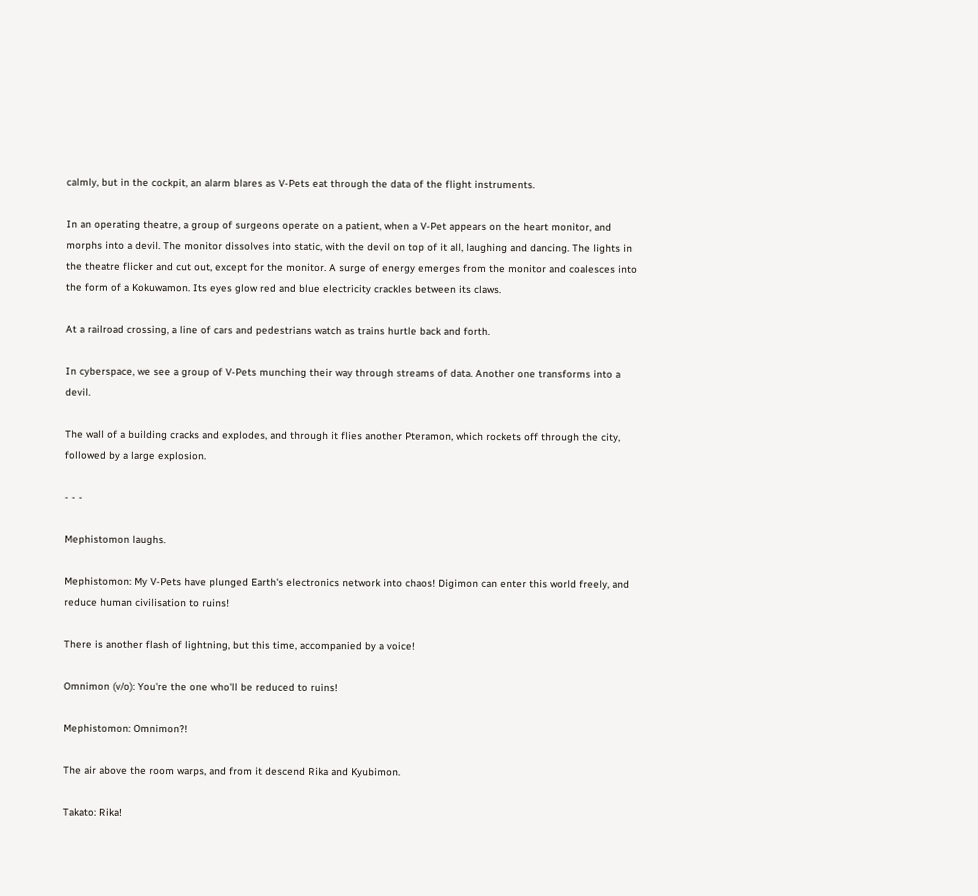calmly, but in the cockpit, an alarm blares as V-Pets eat through the data of the flight instruments.

In an operating theatre, a group of surgeons operate on a patient, when a V-Pet appears on the heart monitor, and morphs into a devil. The monitor dissolves into static, with the devil on top of it all, laughing and dancing. The lights in the theatre flicker and cut out, except for the monitor. A surge of energy emerges from the monitor and coalesces into the form of a Kokuwamon. Its eyes glow red and blue electricity crackles between its claws.

At a railroad crossing, a line of cars and pedestrians watch as trains hurtle back and forth.

In cyberspace, we see a group of V-Pets munching their way through streams of data. Another one transforms into a devil.

The wall of a building cracks and explodes, and through it flies another Pteramon, which rockets off through the city, followed by a large explosion.

- - -

Mephistomon laughs.

Mephistomon: My V-Pets have plunged Earth's electronics network into chaos! Digimon can enter this world freely, and reduce human civilisation to ruins!

There is another flash of lightning, but this time, accompanied by a voice!

Omnimon (v/o): You're the one who'll be reduced to ruins!

Mephistomon: Omnimon?!

The air above the room warps, and from it descend Rika and Kyubimon.

Takato: Rika!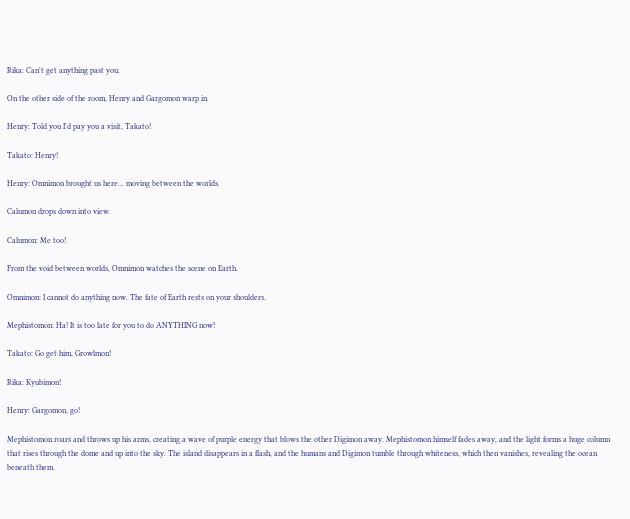Rika: Can't get anything past you.

On the other side of the room, Henry and Gargomon warp in.

Henry: Told you I'd pay you a visit, Takato!

Takato: Henry!

Henry: Omnimon brought us here... moving between the worlds.

Calumon drops down into view.

Calumon: Me too!

From the void between worlds, Omnimon watches the scene on Earth.

Omnimon: I cannot do anything now. The fate of Earth rests on your shoulders.

Mephistomon: Ha! It is too late for you to do ANYTHING now!

Takato: Go get him, Growlmon!

Rika: Kyubimon!

Henry: Gargomon, go!

Mephistomon roars and throws up his arms, creating a wave of purple energy that blows the other Digimon away. Mephistomon himself fades away, and the light forms a huge column that rises through the dome and up into the sky. The island disappears in a flash, and the humans and Digimon tumble through whiteness, which then vanishes, revealing the ocean beneath them.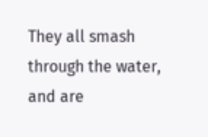They all smash through the water, and are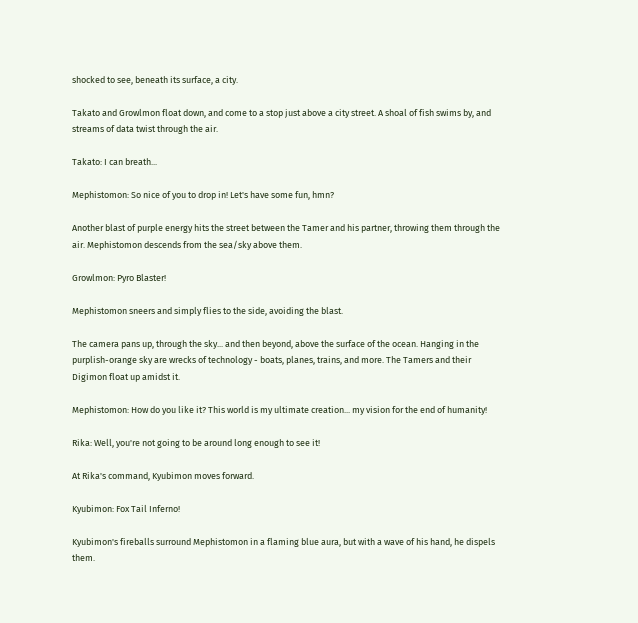shocked to see, beneath its surface, a city.

Takato and Growlmon float down, and come to a stop just above a city street. A shoal of fish swims by, and streams of data twist through the air.

Takato: I can breath...

Mephistomon: So nice of you to drop in! Let's have some fun, hmn?

Another blast of purple energy hits the street between the Tamer and his partner, throwing them through the air. Mephistomon descends from the sea/sky above them.

Growlmon: Pyro Blaster!

Mephistomon sneers and simply flies to the side, avoiding the blast.

The camera pans up, through the sky... and then beyond, above the surface of the ocean. Hanging in the purplish-orange sky are wrecks of technology - boats, planes, trains, and more. The Tamers and their Digimon float up amidst it.

Mephistomon: How do you like it? This world is my ultimate creation... my vision for the end of humanity!

Rika: Well, you're not going to be around long enough to see it!

At Rika's command, Kyubimon moves forward.

Kyubimon: Fox Tail Inferno!

Kyubimon's fireballs surround Mephistomon in a flaming blue aura, but with a wave of his hand, he dispels them.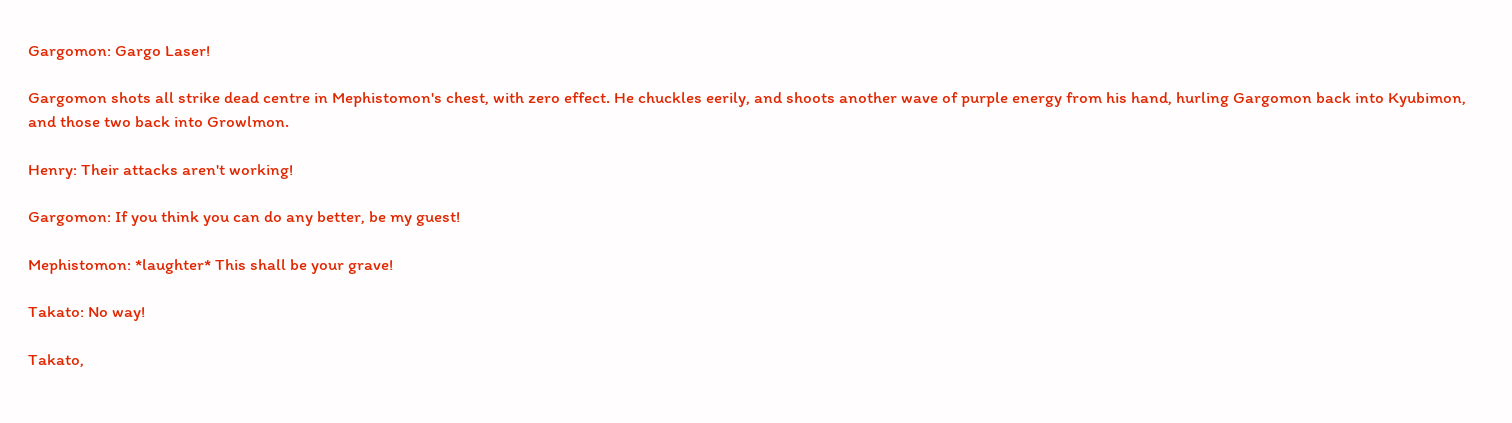Gargomon: Gargo Laser!

Gargomon shots all strike dead centre in Mephistomon's chest, with zero effect. He chuckles eerily, and shoots another wave of purple energy from his hand, hurling Gargomon back into Kyubimon, and those two back into Growlmon.

Henry: Their attacks aren't working!

Gargomon: If you think you can do any better, be my guest!

Mephistomon: *laughter* This shall be your grave!

Takato: No way!

Takato,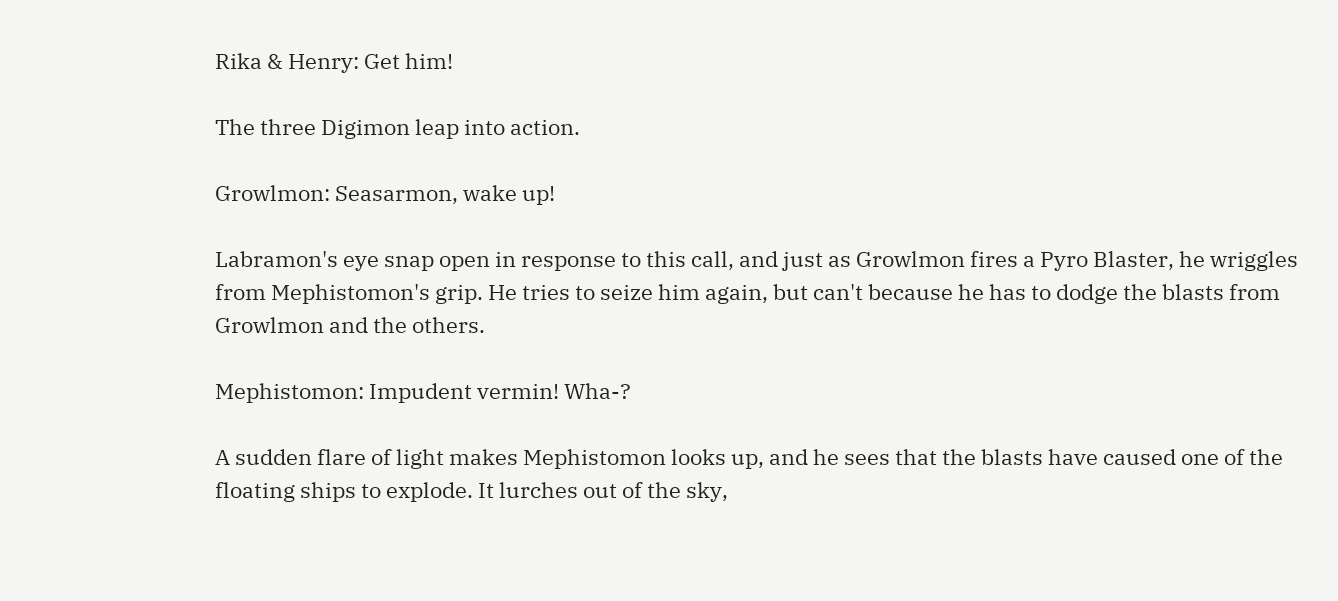Rika & Henry: Get him!

The three Digimon leap into action.

Growlmon: Seasarmon, wake up!

Labramon's eye snap open in response to this call, and just as Growlmon fires a Pyro Blaster, he wriggles from Mephistomon's grip. He tries to seize him again, but can't because he has to dodge the blasts from Growlmon and the others.

Mephistomon: Impudent vermin! Wha-?

A sudden flare of light makes Mephistomon looks up, and he sees that the blasts have caused one of the floating ships to explode. It lurches out of the sky,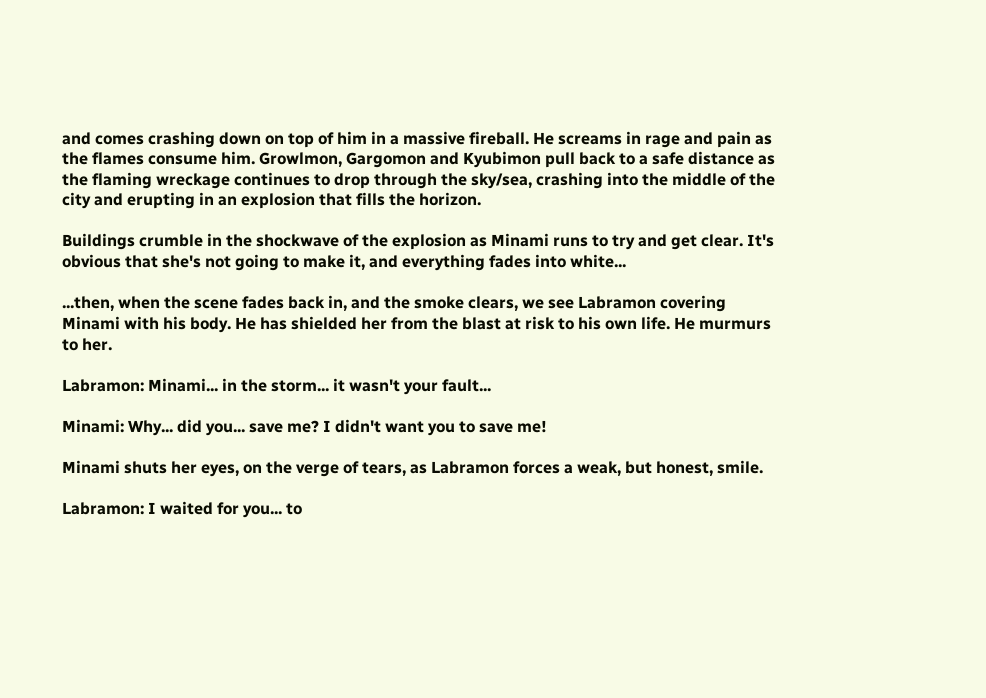and comes crashing down on top of him in a massive fireball. He screams in rage and pain as the flames consume him. Growlmon, Gargomon and Kyubimon pull back to a safe distance as the flaming wreckage continues to drop through the sky/sea, crashing into the middle of the city and erupting in an explosion that fills the horizon.

Buildings crumble in the shockwave of the explosion as Minami runs to try and get clear. It's obvious that she's not going to make it, and everything fades into white...

...then, when the scene fades back in, and the smoke clears, we see Labramon covering Minami with his body. He has shielded her from the blast at risk to his own life. He murmurs to her.

Labramon: Minami... in the storm... it wasn't your fault...

Minami: Why... did you... save me? I didn't want you to save me!

Minami shuts her eyes, on the verge of tears, as Labramon forces a weak, but honest, smile.

Labramon: I waited for you... to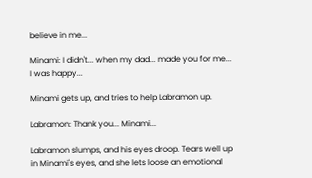believe in me...

Minami: I didn't... when my dad... made you for me... I was happy...

Minami gets up, and tries to help Labramon up.

Labramon: Thank you... Minami...

Labramon slumps, and his eyes droop. Tears well up in Minami's eyes, and she lets loose an emotional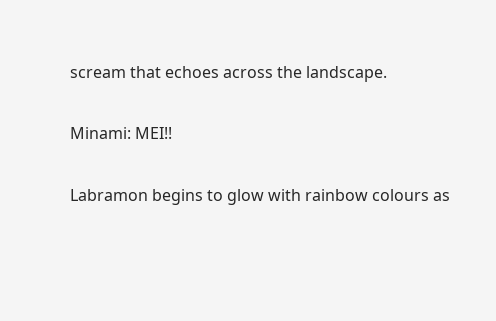scream that echoes across the landscape.

Minami: MEI!!

Labramon begins to glow with rainbow colours as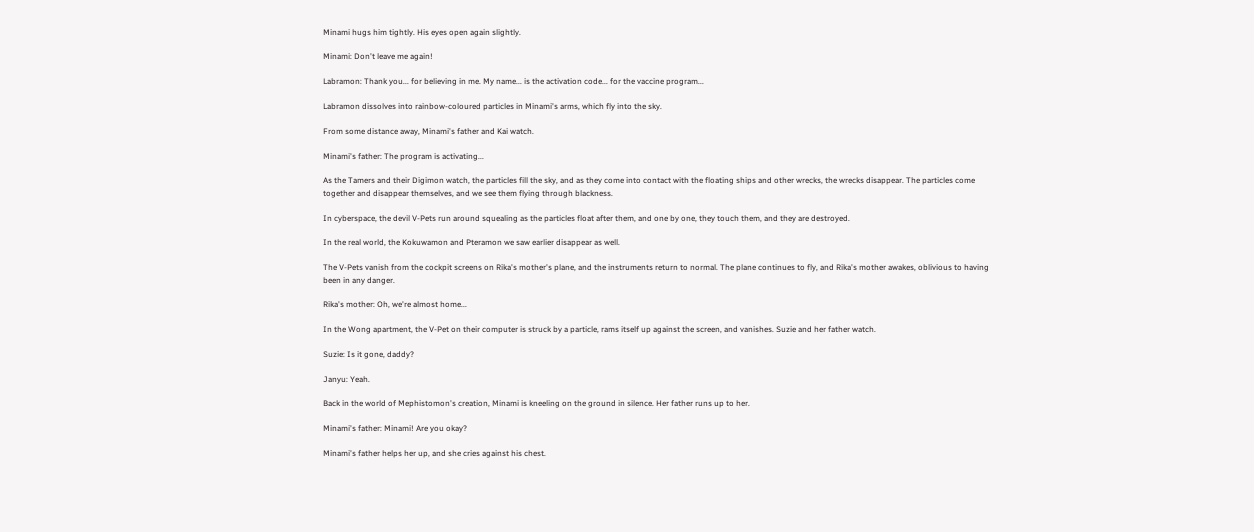Minami hugs him tightly. His eyes open again slightly.

Minami: Don't leave me again!

Labramon: Thank you... for believing in me. My name... is the activation code... for the vaccine program...

Labramon dissolves into rainbow-coloured particles in Minami's arms, which fly into the sky.

From some distance away, Minami's father and Kai watch.

Minami's father: The program is activating...

As the Tamers and their Digimon watch, the particles fill the sky, and as they come into contact with the floating ships and other wrecks, the wrecks disappear. The particles come together and disappear themselves, and we see them flying through blackness.

In cyberspace, the devil V-Pets run around squealing as the particles float after them, and one by one, they touch them, and they are destroyed.

In the real world, the Kokuwamon and Pteramon we saw earlier disappear as well.

The V-Pets vanish from the cockpit screens on Rika's mother's plane, and the instruments return to normal. The plane continues to fly, and Rika's mother awakes, oblivious to having been in any danger.

Rika's mother: Oh, we're almost home...

In the Wong apartment, the V-Pet on their computer is struck by a particle, rams itself up against the screen, and vanishes. Suzie and her father watch.

Suzie: Is it gone, daddy?

Janyu: Yeah.

Back in the world of Mephistomon's creation, Minami is kneeling on the ground in silence. Her father runs up to her.

Minami's father: Minami! Are you okay?

Minami's father helps her up, and she cries against his chest.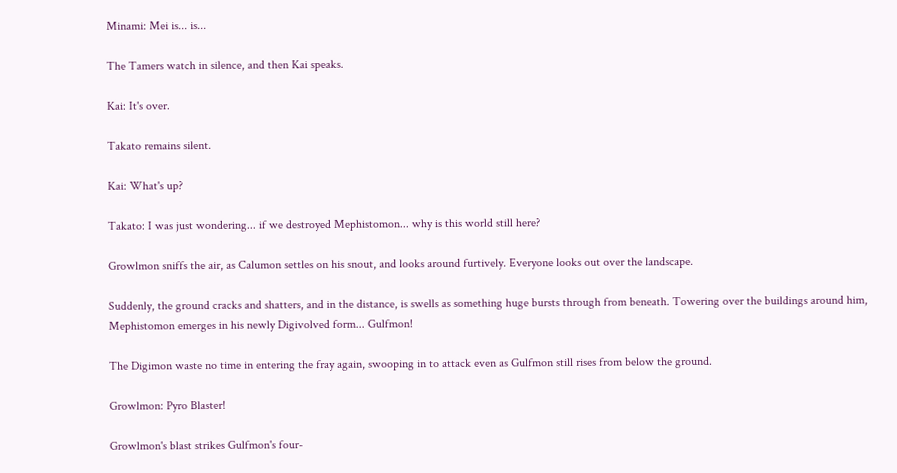Minami: Mei is... is...

The Tamers watch in silence, and then Kai speaks.

Kai: It's over.

Takato remains silent.

Kai: What's up?

Takato: I was just wondering... if we destroyed Mephistomon... why is this world still here?

Growlmon sniffs the air, as Calumon settles on his snout, and looks around furtively. Everyone looks out over the landscape.

Suddenly, the ground cracks and shatters, and in the distance, is swells as something huge bursts through from beneath. Towering over the buildings around him, Mephistomon emerges in his newly Digivolved form... Gulfmon!

The Digimon waste no time in entering the fray again, swooping in to attack even as Gulfmon still rises from below the ground.

Growlmon: Pyro Blaster!

Growlmon's blast strikes Gulfmon's four-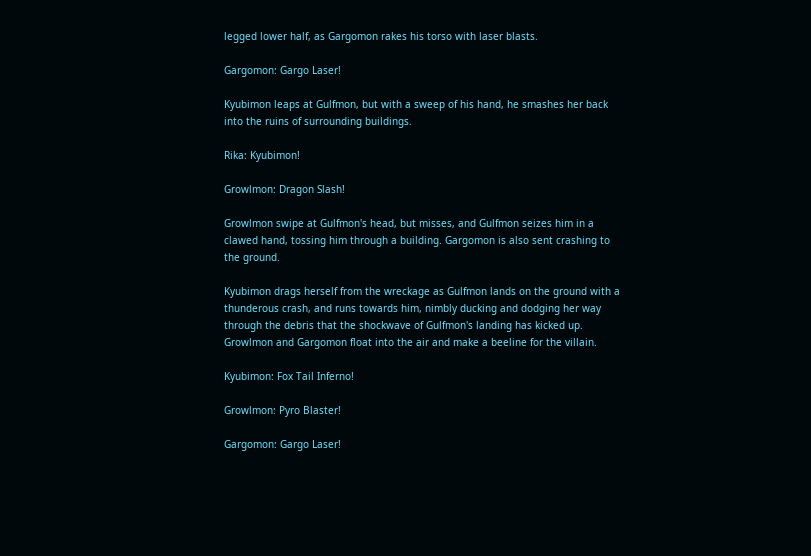legged lower half, as Gargomon rakes his torso with laser blasts.

Gargomon: Gargo Laser!

Kyubimon leaps at Gulfmon, but with a sweep of his hand, he smashes her back into the ruins of surrounding buildings.

Rika: Kyubimon!

Growlmon: Dragon Slash!

Growlmon swipe at Gulfmon's head, but misses, and Gulfmon seizes him in a clawed hand, tossing him through a building. Gargomon is also sent crashing to the ground.

Kyubimon drags herself from the wreckage as Gulfmon lands on the ground with a thunderous crash, and runs towards him, nimbly ducking and dodging her way through the debris that the shockwave of Gulfmon's landing has kicked up. Growlmon and Gargomon float into the air and make a beeline for the villain.

Kyubimon: Fox Tail Inferno!

Growlmon: Pyro Blaster!

Gargomon: Gargo Laser!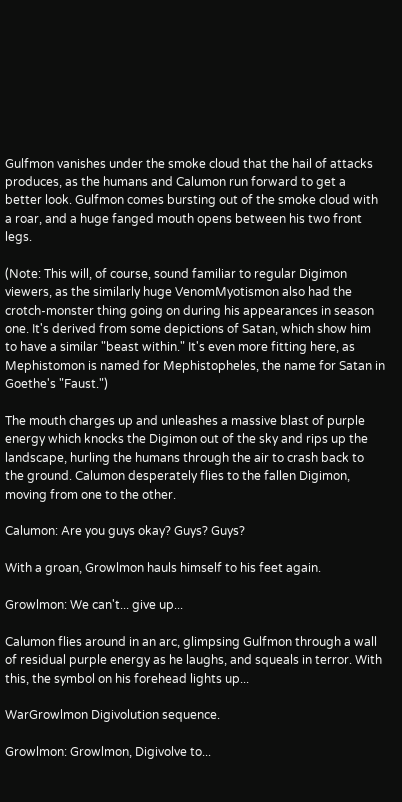Gulfmon vanishes under the smoke cloud that the hail of attacks produces, as the humans and Calumon run forward to get a better look. Gulfmon comes bursting out of the smoke cloud with a roar, and a huge fanged mouth opens between his two front legs.

(Note: This will, of course, sound familiar to regular Digimon viewers, as the similarly huge VenomMyotismon also had the crotch-monster thing going on during his appearances in season one. It's derived from some depictions of Satan, which show him to have a similar "beast within." It's even more fitting here, as Mephistomon is named for Mephistopheles, the name for Satan in Goethe's "Faust.")

The mouth charges up and unleashes a massive blast of purple energy which knocks the Digimon out of the sky and rips up the landscape, hurling the humans through the air to crash back to the ground. Calumon desperately flies to the fallen Digimon, moving from one to the other.

Calumon: Are you guys okay? Guys? Guys?

With a groan, Growlmon hauls himself to his feet again.

Growlmon: We can't... give up...

Calumon flies around in an arc, glimpsing Gulfmon through a wall of residual purple energy as he laughs, and squeals in terror. With this, the symbol on his forehead lights up...

WarGrowlmon Digivolution sequence.

Growlmon: Growlmon, Digivolve to...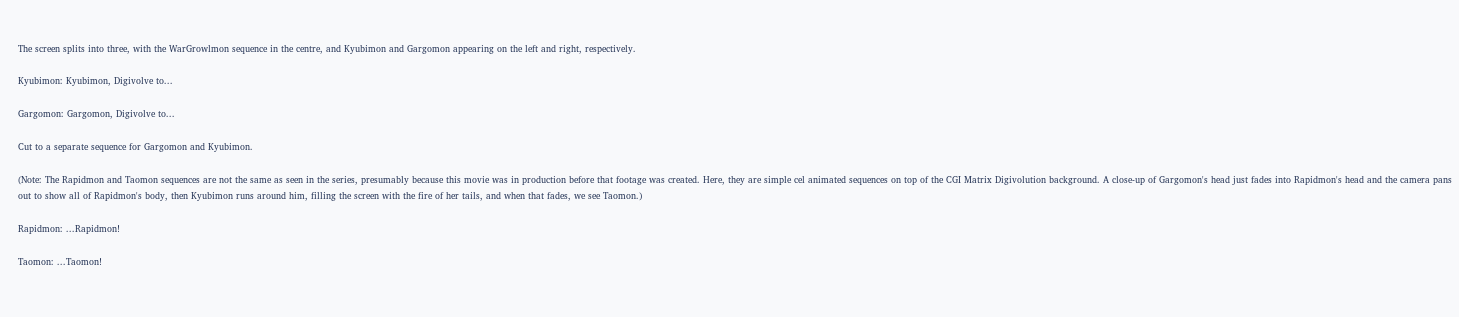The screen splits into three, with the WarGrowlmon sequence in the centre, and Kyubimon and Gargomon appearing on the left and right, respectively.

Kyubimon: Kyubimon, Digivolve to...

Gargomon: Gargomon, Digivolve to...

Cut to a separate sequence for Gargomon and Kyubimon.

(Note: The Rapidmon and Taomon sequences are not the same as seen in the series, presumably because this movie was in production before that footage was created. Here, they are simple cel animated sequences on top of the CGI Matrix Digivolution background. A close-up of Gargomon's head just fades into Rapidmon's head and the camera pans out to show all of Rapidmon's body, then Kyubimon runs around him, filling the screen with the fire of her tails, and when that fades, we see Taomon.)

Rapidmon: ...Rapidmon!

Taomon: ...Taomon!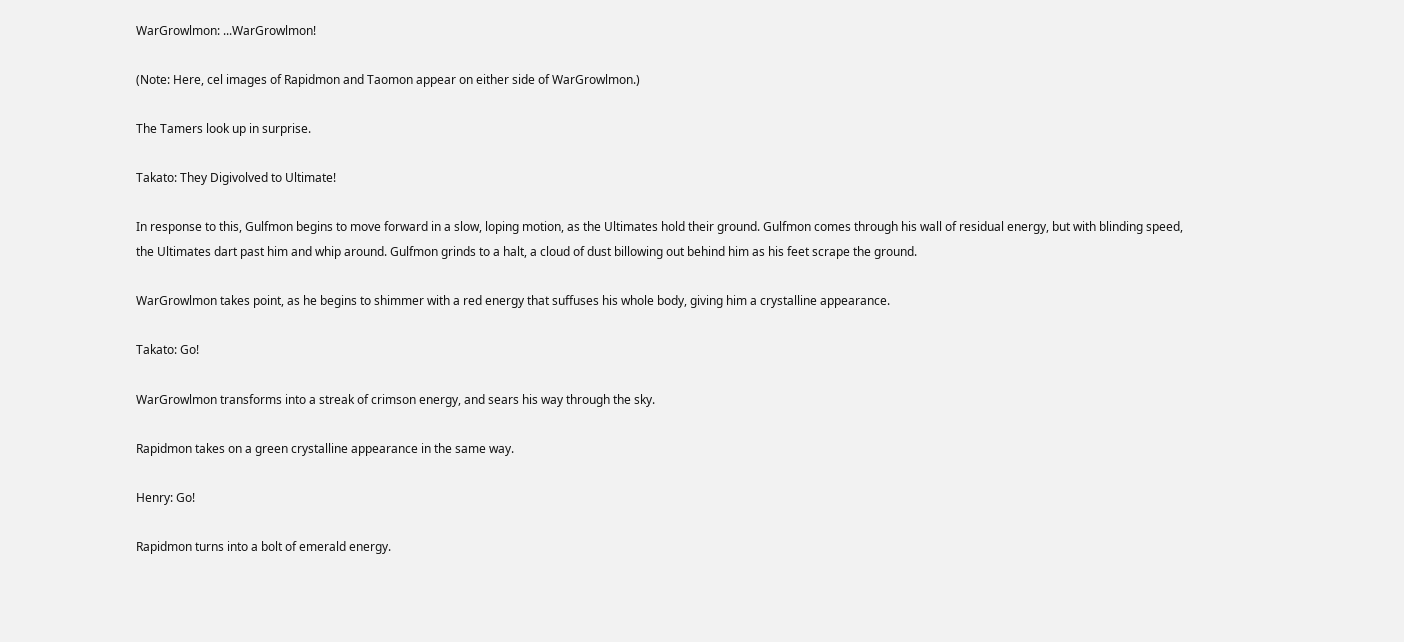WarGrowlmon: ...WarGrowlmon!

(Note: Here, cel images of Rapidmon and Taomon appear on either side of WarGrowlmon.)

The Tamers look up in surprise.

Takato: They Digivolved to Ultimate!

In response to this, Gulfmon begins to move forward in a slow, loping motion, as the Ultimates hold their ground. Gulfmon comes through his wall of residual energy, but with blinding speed, the Ultimates dart past him and whip around. Gulfmon grinds to a halt, a cloud of dust billowing out behind him as his feet scrape the ground.

WarGrowlmon takes point, as he begins to shimmer with a red energy that suffuses his whole body, giving him a crystalline appearance.

Takato: Go!

WarGrowlmon transforms into a streak of crimson energy, and sears his way through the sky.

Rapidmon takes on a green crystalline appearance in the same way.

Henry: Go!

Rapidmon turns into a bolt of emerald energy.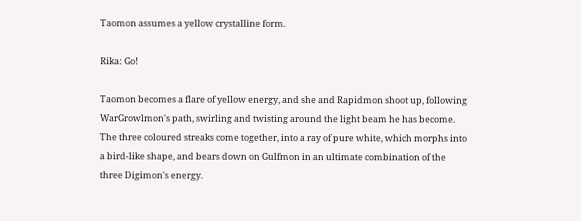Taomon assumes a yellow crystalline form.

Rika: Go!

Taomon becomes a flare of yellow energy, and she and Rapidmon shoot up, following WarGrowlmon's path, swirling and twisting around the light beam he has become. The three coloured streaks come together, into a ray of pure white, which morphs into a bird-like shape, and bears down on Gulfmon in an ultimate combination of the three Digimon's energy.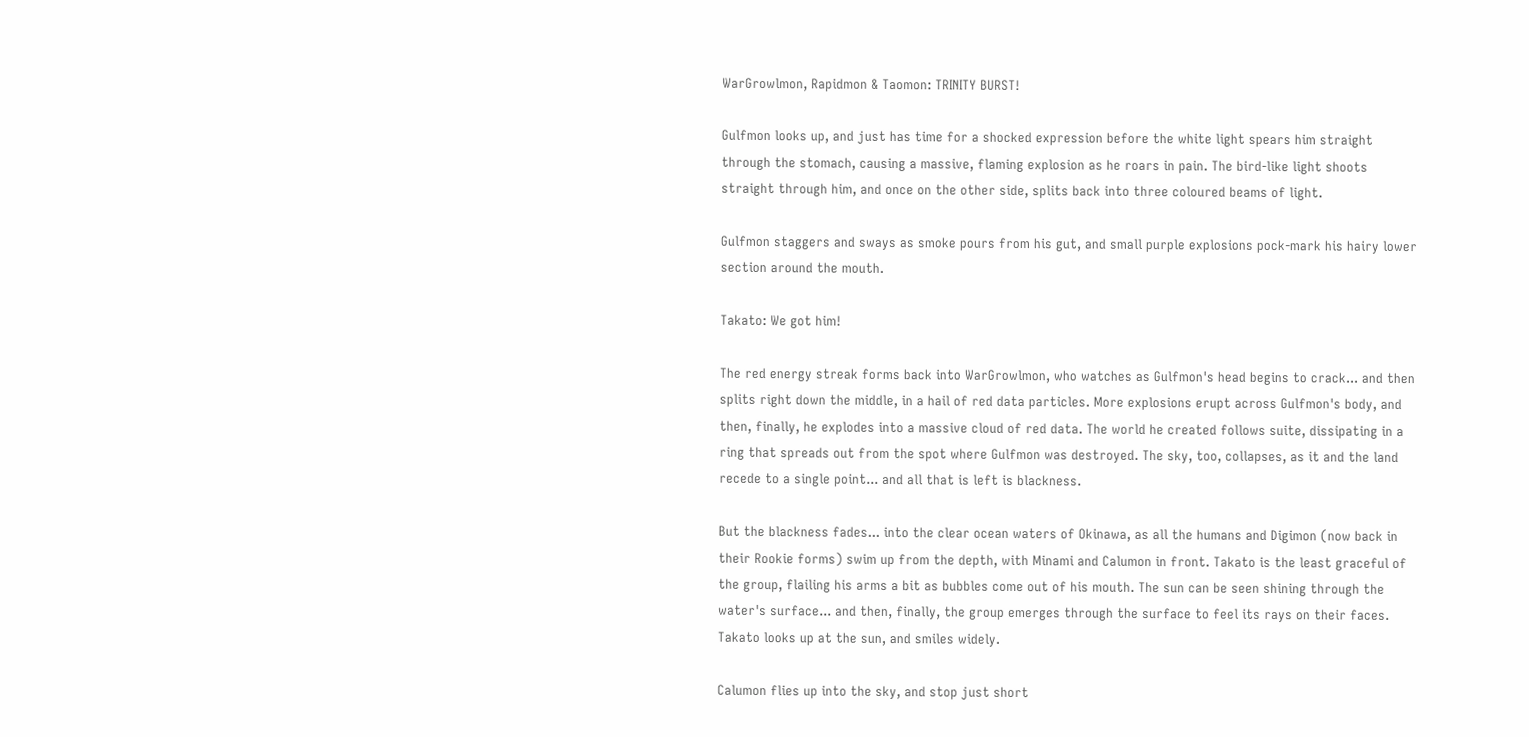WarGrowlmon, Rapidmon & Taomon: TRINITY BURST!

Gulfmon looks up, and just has time for a shocked expression before the white light spears him straight through the stomach, causing a massive, flaming explosion as he roars in pain. The bird-like light shoots straight through him, and once on the other side, splits back into three coloured beams of light.

Gulfmon staggers and sways as smoke pours from his gut, and small purple explosions pock-mark his hairy lower section around the mouth.

Takato: We got him!

The red energy streak forms back into WarGrowlmon, who watches as Gulfmon's head begins to crack... and then splits right down the middle, in a hail of red data particles. More explosions erupt across Gulfmon's body, and then, finally, he explodes into a massive cloud of red data. The world he created follows suite, dissipating in a ring that spreads out from the spot where Gulfmon was destroyed. The sky, too, collapses, as it and the land recede to a single point... and all that is left is blackness.

But the blackness fades... into the clear ocean waters of Okinawa, as all the humans and Digimon (now back in their Rookie forms) swim up from the depth, with Minami and Calumon in front. Takato is the least graceful of the group, flailing his arms a bit as bubbles come out of his mouth. The sun can be seen shining through the water's surface... and then, finally, the group emerges through the surface to feel its rays on their faces. Takato looks up at the sun, and smiles widely.

Calumon flies up into the sky, and stop just short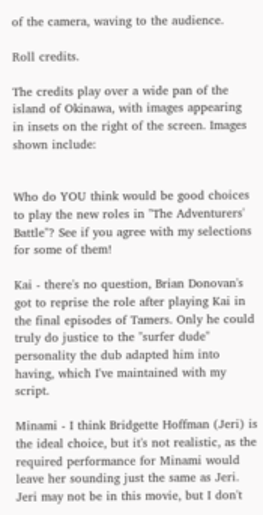of the camera, waving to the audience.

Roll credits.

The credits play over a wide pan of the island of Okinawa, with images appearing in insets on the right of the screen. Images shown include:


Who do YOU think would be good choices to play the new roles in "The Adventurers' Battle"? See if you agree with my selections for some of them!

Kai - there's no question, Brian Donovan's got to reprise the role after playing Kai in the final episodes of Tamers. Only he could truly do justice to the "surfer dude" personality the dub adapted him into having, which I've maintained with my script.

Minami - I think Bridgette Hoffman (Jeri) is the ideal choice, but it's not realistic, as the required performance for Minami would leave her sounding just the same as Jeri. Jeri may not be in this movie, but I don't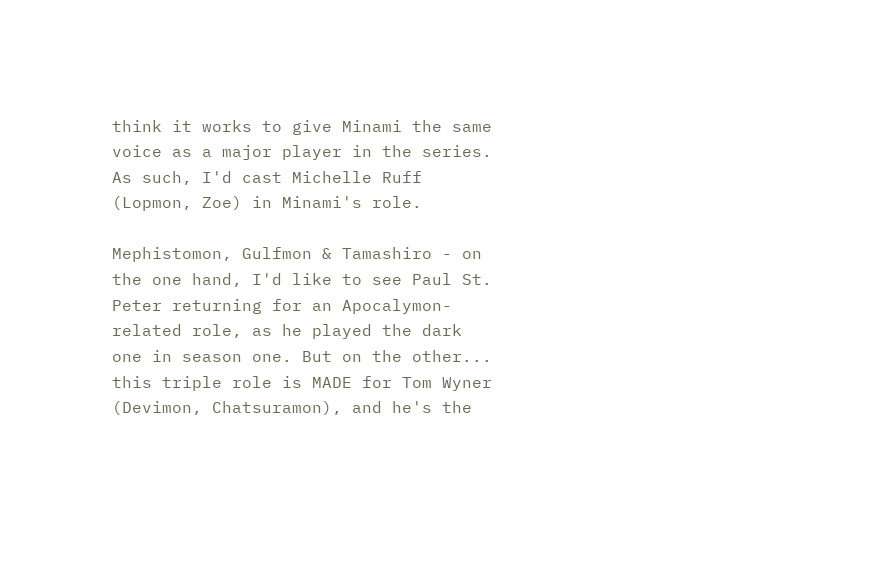think it works to give Minami the same voice as a major player in the series. As such, I'd cast Michelle Ruff (Lopmon, Zoe) in Minami's role.

Mephistomon, Gulfmon & Tamashiro - on the one hand, I'd like to see Paul St. Peter returning for an Apocalymon-related role, as he played the dark one in season one. But on the other... this triple role is MADE for Tom Wyner (Devimon, Chatsuramon), and he's the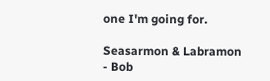one I'm going for.

Seasarmon & Labramon - Bob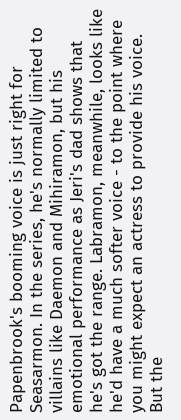Papenbrook's booming voice is just right for Seasarmon. In the series, he's normally limited to villains like Daemon and Mihiramon, but his emotional performance as Jeri's dad shows that he's got the range. Labramon, meanwhile, looks like he'd have a much softer voice - to the point where you might expect an actress to provide his voice. But the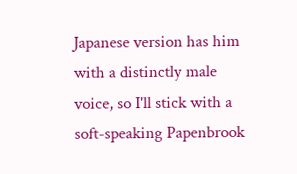Japanese version has him with a distinctly male voice, so I'll stick with a soft-speaking Papenbrook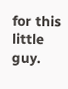for this little guy.